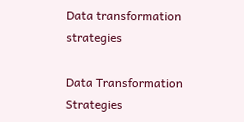Data transformation strategies

Data Transformation Strategies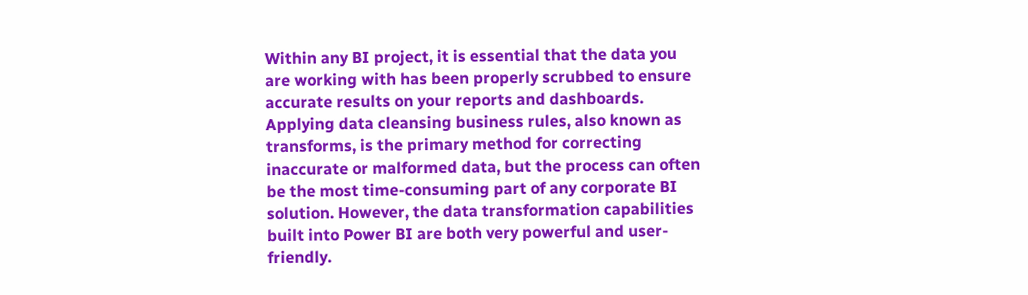Within any BI project, it is essential that the data you are working with has been properly scrubbed to ensure accurate results on your reports and dashboards. Applying data cleansing business rules, also known as transforms, is the primary method for correcting inaccurate or malformed data, but the process can often be the most time-consuming part of any corporate BI solution. However, the data transformation capabilities built into Power BI are both very powerful and user-friendly.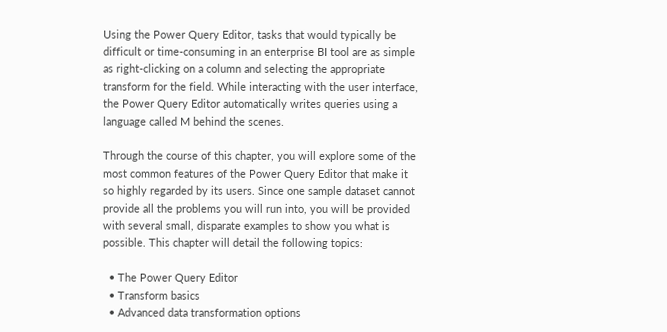Using the Power Query Editor, tasks that would typically be difficult or time-consuming in an enterprise BI tool are as simple as right-clicking on a column and selecting the appropriate transform for the field. While interacting with the user interface, the Power Query Editor automatically writes queries using a language called M behind the scenes.

Through the course of this chapter, you will explore some of the most common features of the Power Query Editor that make it so highly regarded by its users. Since one sample dataset cannot provide all the problems you will run into, you will be provided with several small, disparate examples to show you what is possible. This chapter will detail the following topics:

  • The Power Query Editor
  • Transform basics
  • Advanced data transformation options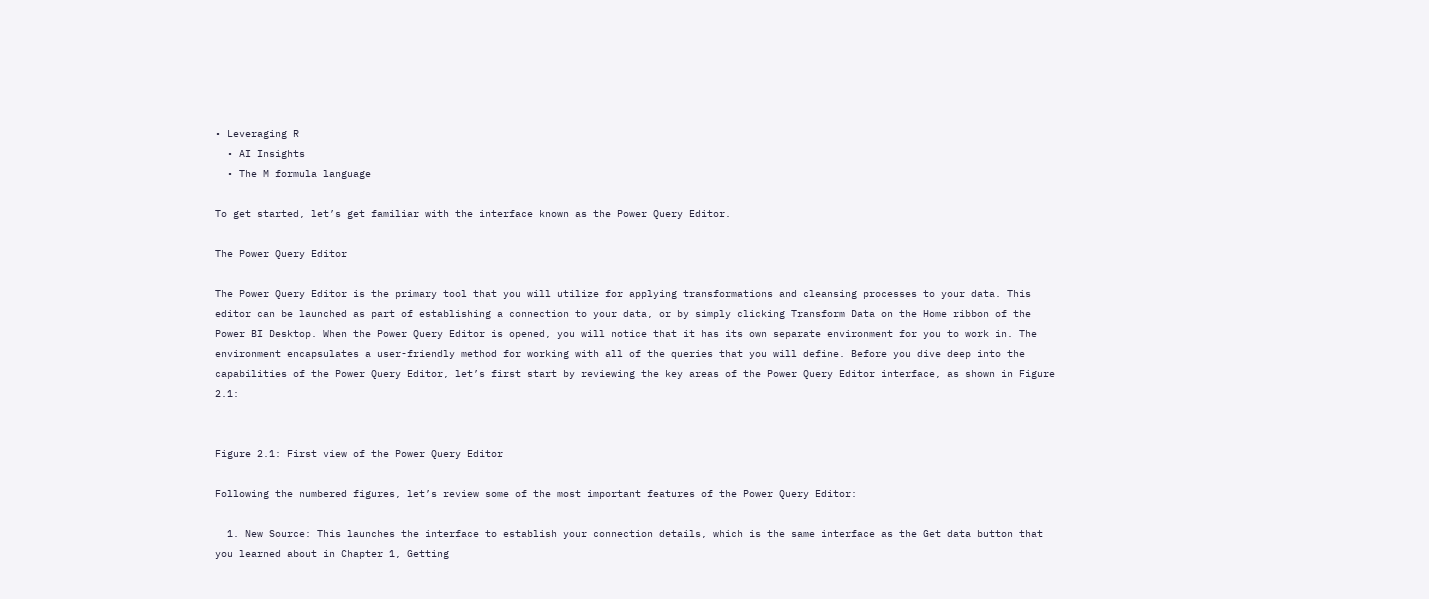• Leveraging R
  • AI Insights
  • The M formula language

To get started, let’s get familiar with the interface known as the Power Query Editor.

The Power Query Editor

The Power Query Editor is the primary tool that you will utilize for applying transformations and cleansing processes to your data. This editor can be launched as part of establishing a connection to your data, or by simply clicking Transform Data on the Home ribbon of the Power BI Desktop. When the Power Query Editor is opened, you will notice that it has its own separate environment for you to work in. The environment encapsulates a user-friendly method for working with all of the queries that you will define. Before you dive deep into the capabilities of the Power Query Editor, let’s first start by reviewing the key areas of the Power Query Editor interface, as shown in Figure 2.1:


Figure 2.1: First view of the Power Query Editor

Following the numbered figures, let’s review some of the most important features of the Power Query Editor:

  1. New Source: This launches the interface to establish your connection details, which is the same interface as the Get data button that you learned about in Chapter 1, Getting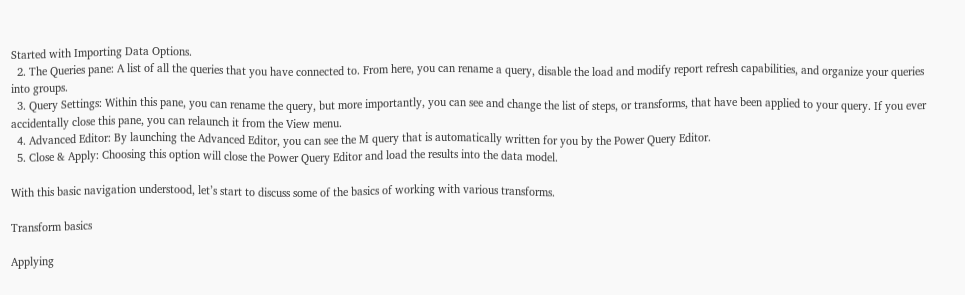Started with Importing Data Options.
  2. The Queries pane: A list of all the queries that you have connected to. From here, you can rename a query, disable the load and modify report refresh capabilities, and organize your queries into groups.
  3. Query Settings: Within this pane, you can rename the query, but more importantly, you can see and change the list of steps, or transforms, that have been applied to your query. If you ever accidentally close this pane, you can relaunch it from the View menu.
  4. Advanced Editor: By launching the Advanced Editor, you can see the M query that is automatically written for you by the Power Query Editor.
  5. Close & Apply: Choosing this option will close the Power Query Editor and load the results into the data model.

With this basic navigation understood, let’s start to discuss some of the basics of working with various transforms.

Transform basics

Applying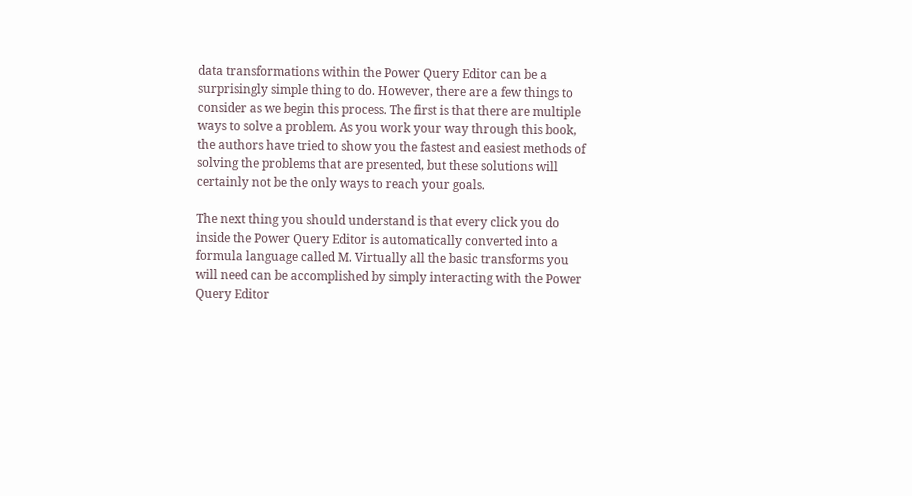data transformations within the Power Query Editor can be a surprisingly simple thing to do. However, there are a few things to consider as we begin this process. The first is that there are multiple ways to solve a problem. As you work your way through this book, the authors have tried to show you the fastest and easiest methods of solving the problems that are presented, but these solutions will certainly not be the only ways to reach your goals.

The next thing you should understand is that every click you do inside the Power Query Editor is automatically converted into a formula language called M. Virtually all the basic transforms you will need can be accomplished by simply interacting with the Power Query Editor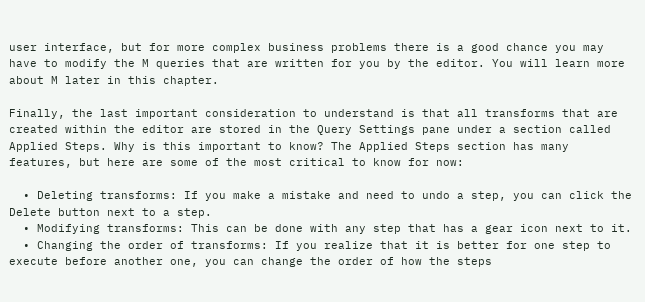user interface, but for more complex business problems there is a good chance you may have to modify the M queries that are written for you by the editor. You will learn more about M later in this chapter.

Finally, the last important consideration to understand is that all transforms that are created within the editor are stored in the Query Settings pane under a section called Applied Steps. Why is this important to know? The Applied Steps section has many features, but here are some of the most critical to know for now:

  • Deleting transforms: If you make a mistake and need to undo a step, you can click the Delete button next to a step.
  • Modifying transforms: This can be done with any step that has a gear icon next to it.
  • Changing the order of transforms: If you realize that it is better for one step to execute before another one, you can change the order of how the steps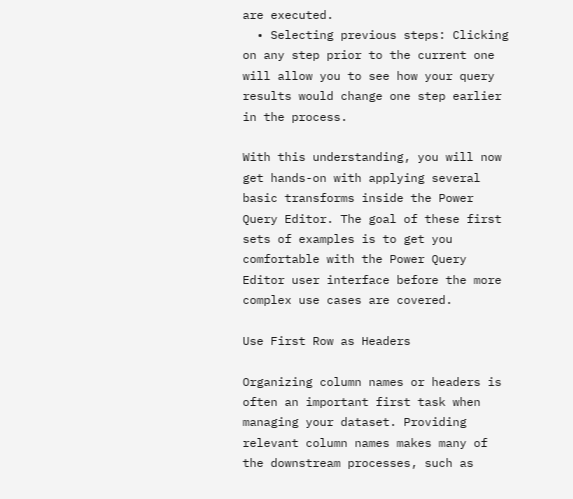are executed.
  • Selecting previous steps: Clicking on any step prior to the current one will allow you to see how your query results would change one step earlier in the process.

With this understanding, you will now get hands-on with applying several basic transforms inside the Power Query Editor. The goal of these first sets of examples is to get you comfortable with the Power Query Editor user interface before the more complex use cases are covered.

Use First Row as Headers

Organizing column names or headers is often an important first task when managing your dataset. Providing relevant column names makes many of the downstream processes, such as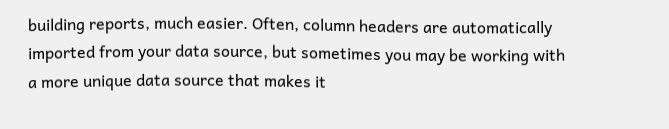building reports, much easier. Often, column headers are automatically imported from your data source, but sometimes you may be working with a more unique data source that makes it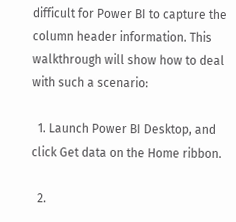difficult for Power BI to capture the column header information. This walkthrough will show how to deal with such a scenario:

  1. Launch Power BI Desktop, and click Get data on the Home ribbon.

  2.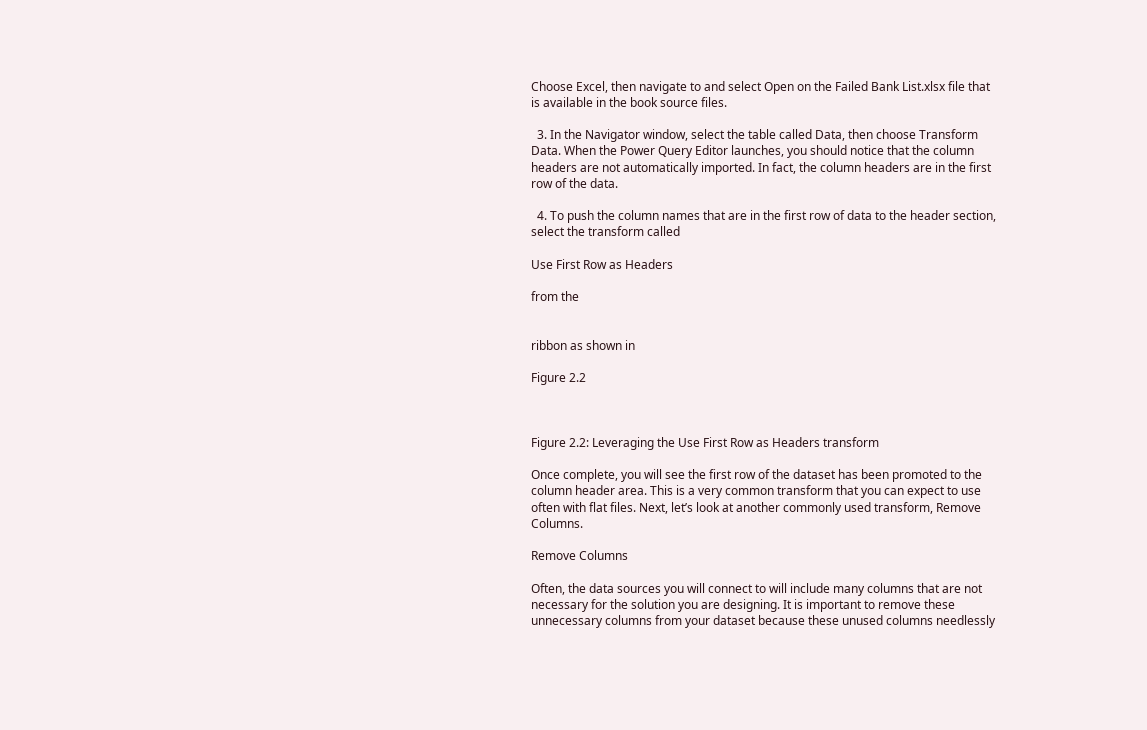Choose Excel, then navigate to and select Open on the Failed Bank List.xlsx file that is available in the book source files.

  3. In the Navigator window, select the table called Data, then choose Transform Data. When the Power Query Editor launches, you should notice that the column headers are not automatically imported. In fact, the column headers are in the first row of the data.

  4. To push the column names that are in the first row of data to the header section, select the transform called

Use First Row as Headers

from the


ribbon as shown in

Figure 2.2



Figure 2.2: Leveraging the Use First Row as Headers transform

Once complete, you will see the first row of the dataset has been promoted to the column header area. This is a very common transform that you can expect to use often with flat files. Next, let’s look at another commonly used transform, Remove Columns.

Remove Columns

Often, the data sources you will connect to will include many columns that are not necessary for the solution you are designing. It is important to remove these unnecessary columns from your dataset because these unused columns needlessly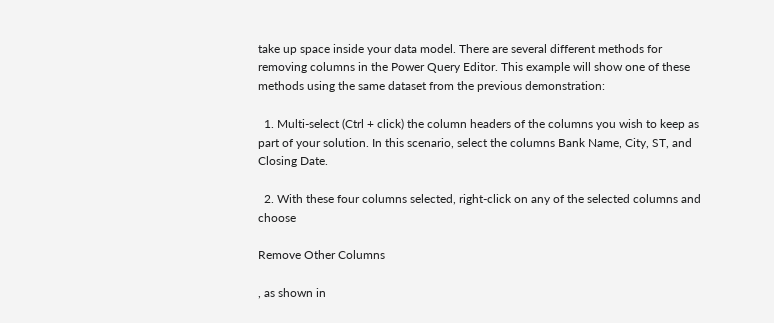take up space inside your data model. There are several different methods for removing columns in the Power Query Editor. This example will show one of these methods using the same dataset from the previous demonstration:

  1. Multi-select (Ctrl + click) the column headers of the columns you wish to keep as part of your solution. In this scenario, select the columns Bank Name, City, ST, and Closing Date.

  2. With these four columns selected, right-click on any of the selected columns and choose

Remove Other Columns

, as shown in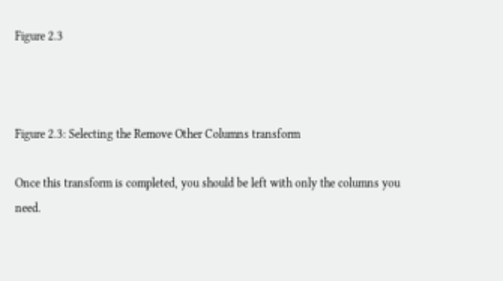Figure 2.3



Figure 2.3: Selecting the Remove Other Columns transform

Once this transform is completed, you should be left with only the columns you need.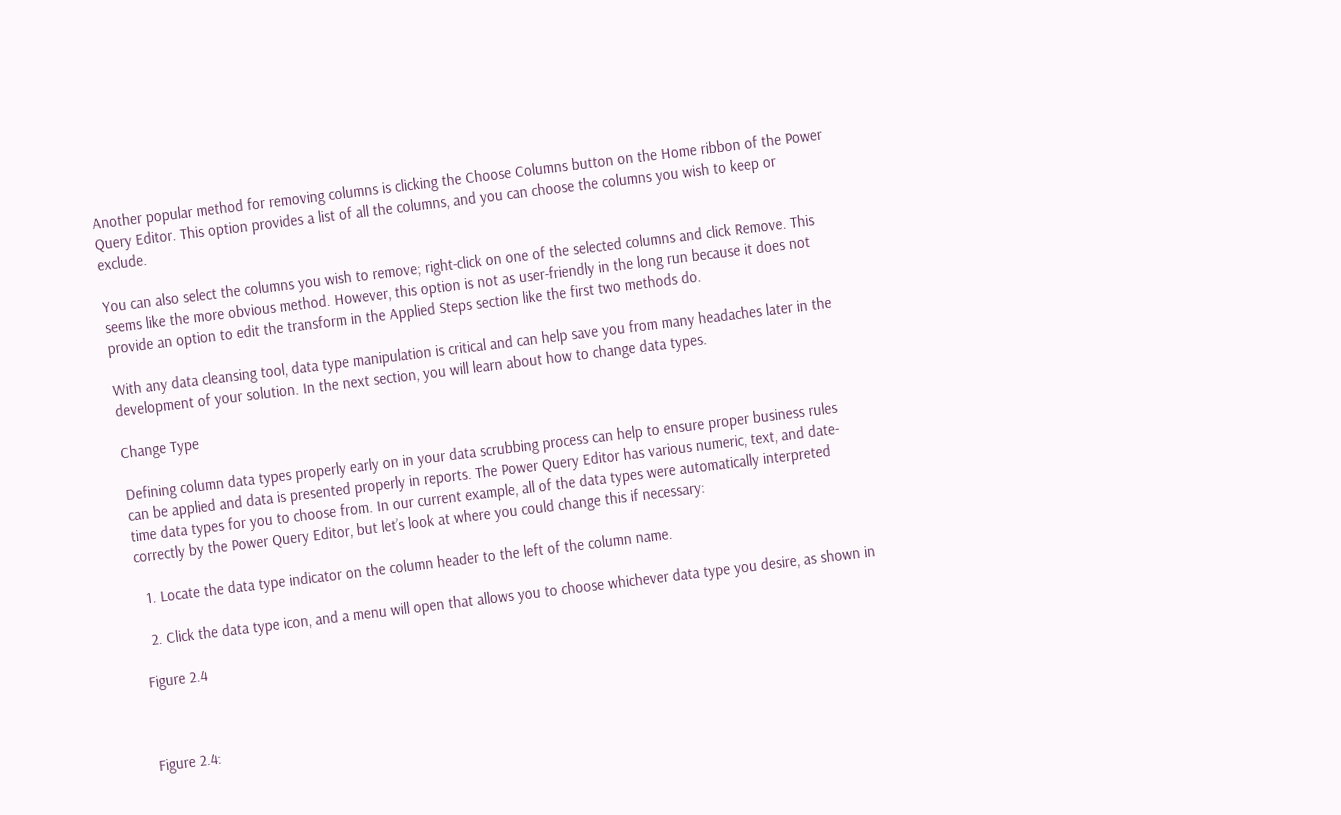Another popular method for removing columns is clicking the Choose Columns button on the Home ribbon of the Power Query Editor. This option provides a list of all the columns, and you can choose the columns you wish to keep or exclude.

You can also select the columns you wish to remove; right-click on one of the selected columns and click Remove. This seems like the more obvious method. However, this option is not as user-friendly in the long run because it does not provide an option to edit the transform in the Applied Steps section like the first two methods do.

With any data cleansing tool, data type manipulation is critical and can help save you from many headaches later in the development of your solution. In the next section, you will learn about how to change data types.

Change Type

Defining column data types properly early on in your data scrubbing process can help to ensure proper business rules can be applied and data is presented properly in reports. The Power Query Editor has various numeric, text, and date-time data types for you to choose from. In our current example, all of the data types were automatically interpreted correctly by the Power Query Editor, but let’s look at where you could change this if necessary:

  1. Locate the data type indicator on the column header to the left of the column name.

  2. Click the data type icon, and a menu will open that allows you to choose whichever data type you desire, as shown in

Figure 2.4



Figure 2.4: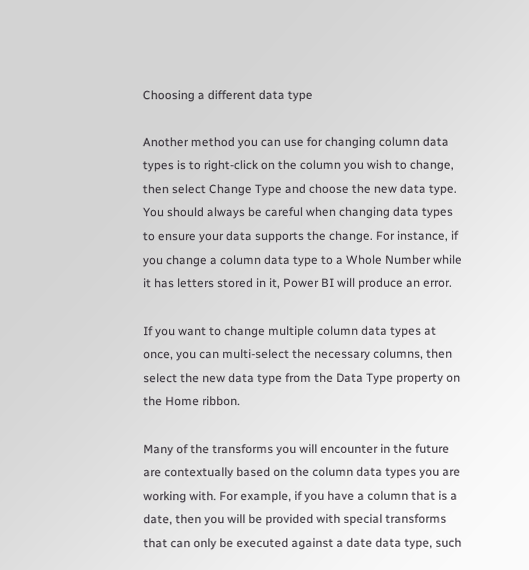Choosing a different data type

Another method you can use for changing column data types is to right-click on the column you wish to change, then select Change Type and choose the new data type. You should always be careful when changing data types to ensure your data supports the change. For instance, if you change a column data type to a Whole Number while it has letters stored in it, Power BI will produce an error.

If you want to change multiple column data types at once, you can multi-select the necessary columns, then select the new data type from the Data Type property on the Home ribbon.

Many of the transforms you will encounter in the future are contextually based on the column data types you are working with. For example, if you have a column that is a date, then you will be provided with special transforms that can only be executed against a date data type, such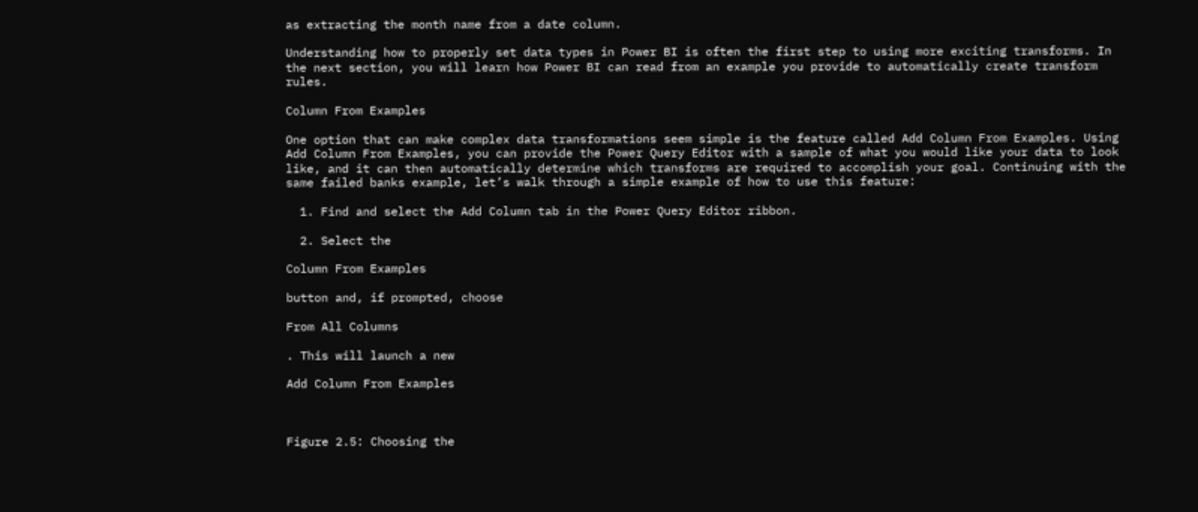as extracting the month name from a date column.

Understanding how to properly set data types in Power BI is often the first step to using more exciting transforms. In the next section, you will learn how Power BI can read from an example you provide to automatically create transform rules.

Column From Examples

One option that can make complex data transformations seem simple is the feature called Add Column From Examples. Using Add Column From Examples, you can provide the Power Query Editor with a sample of what you would like your data to look like, and it can then automatically determine which transforms are required to accomplish your goal. Continuing with the same failed banks example, let’s walk through a simple example of how to use this feature:

  1. Find and select the Add Column tab in the Power Query Editor ribbon.

  2. Select the

Column From Examples

button and, if prompted, choose

From All Columns

. This will launch a new

Add Column From Examples



Figure 2.5: Choosing the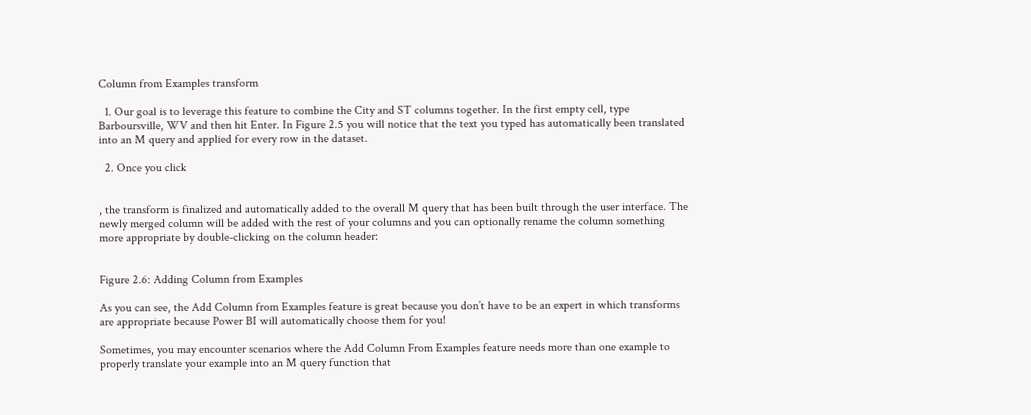Column from Examples transform

  1. Our goal is to leverage this feature to combine the City and ST columns together. In the first empty cell, type Barboursville, WV and then hit Enter. In Figure 2.5 you will notice that the text you typed has automatically been translated into an M query and applied for every row in the dataset.

  2. Once you click


, the transform is finalized and automatically added to the overall M query that has been built through the user interface. The newly merged column will be added with the rest of your columns and you can optionally rename the column something more appropriate by double-clicking on the column header:


Figure 2.6: Adding Column from Examples

As you can see, the Add Column from Examples feature is great because you don’t have to be an expert in which transforms are appropriate because Power BI will automatically choose them for you!

Sometimes, you may encounter scenarios where the Add Column From Examples feature needs more than one example to properly translate your example into an M query function that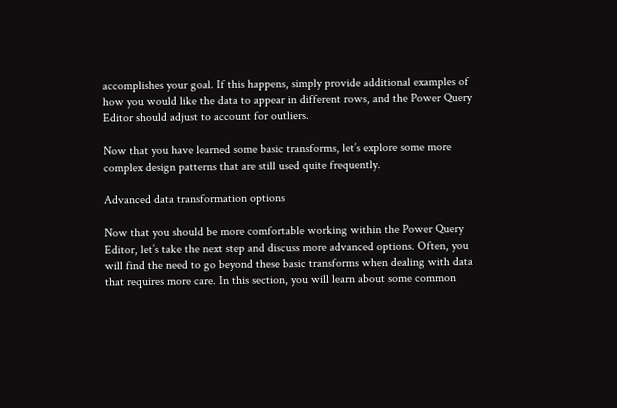accomplishes your goal. If this happens, simply provide additional examples of how you would like the data to appear in different rows, and the Power Query Editor should adjust to account for outliers.

Now that you have learned some basic transforms, let’s explore some more complex design patterns that are still used quite frequently.

Advanced data transformation options

Now that you should be more comfortable working within the Power Query Editor, let’s take the next step and discuss more advanced options. Often, you will find the need to go beyond these basic transforms when dealing with data that requires more care. In this section, you will learn about some common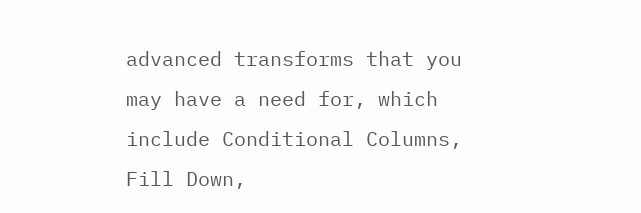advanced transforms that you may have a need for, which include Conditional Columns, Fill Down,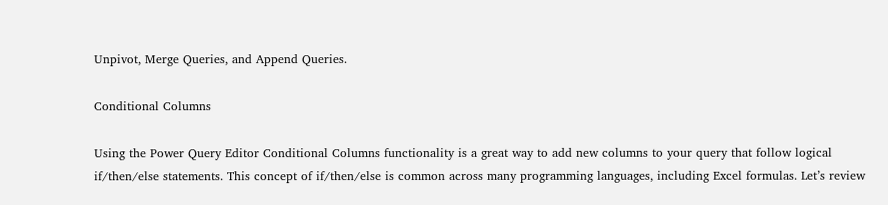Unpivot, Merge Queries, and Append Queries.

Conditional Columns

Using the Power Query Editor Conditional Columns functionality is a great way to add new columns to your query that follow logical if/then/else statements. This concept of if/then/else is common across many programming languages, including Excel formulas. Let’s review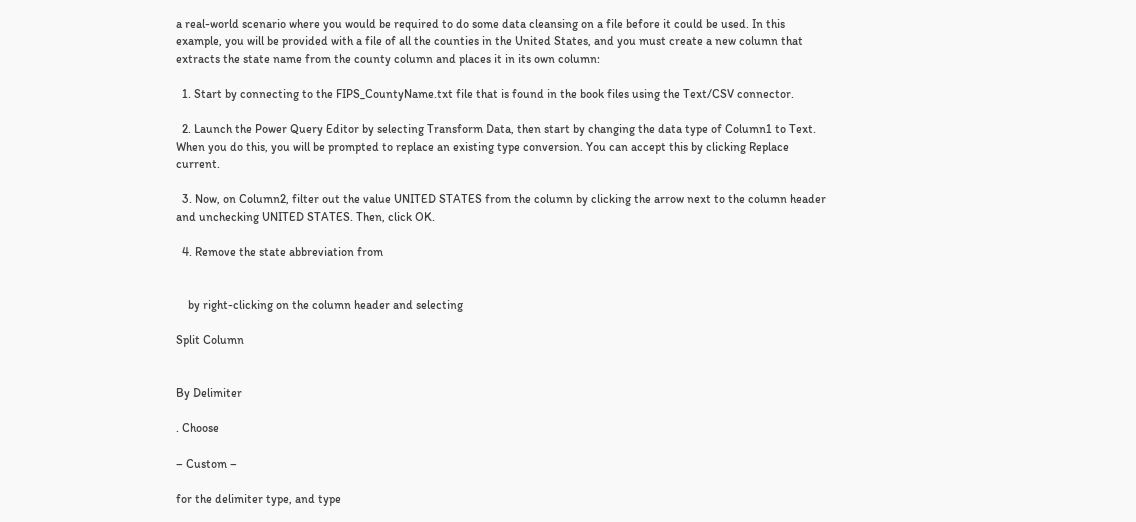a real-world scenario where you would be required to do some data cleansing on a file before it could be used. In this example, you will be provided with a file of all the counties in the United States, and you must create a new column that extracts the state name from the county column and places it in its own column:

  1. Start by connecting to the FIPS_CountyName.txt file that is found in the book files using the Text/CSV connector.

  2. Launch the Power Query Editor by selecting Transform Data, then start by changing the data type of Column1 to Text. When you do this, you will be prompted to replace an existing type conversion. You can accept this by clicking Replace current.

  3. Now, on Column2, filter out the value UNITED STATES from the column by clicking the arrow next to the column header and unchecking UNITED STATES. Then, click OK.

  4. Remove the state abbreviation from


    by right-clicking on the column header and selecting

Split Column


By Delimiter

. Choose

– Custom –

for the delimiter type, and type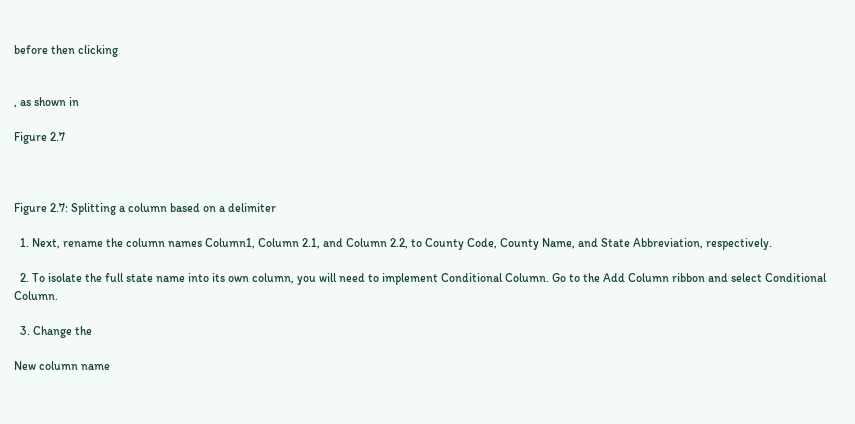before then clicking


, as shown in

Figure 2.7



Figure 2.7: Splitting a column based on a delimiter

  1. Next, rename the column names Column1, Column 2.1, and Column 2.2, to County Code, County Name, and State Abbreviation, respectively.

  2. To isolate the full state name into its own column, you will need to implement Conditional Column. Go to the Add Column ribbon and select Conditional Column.

  3. Change the

New column name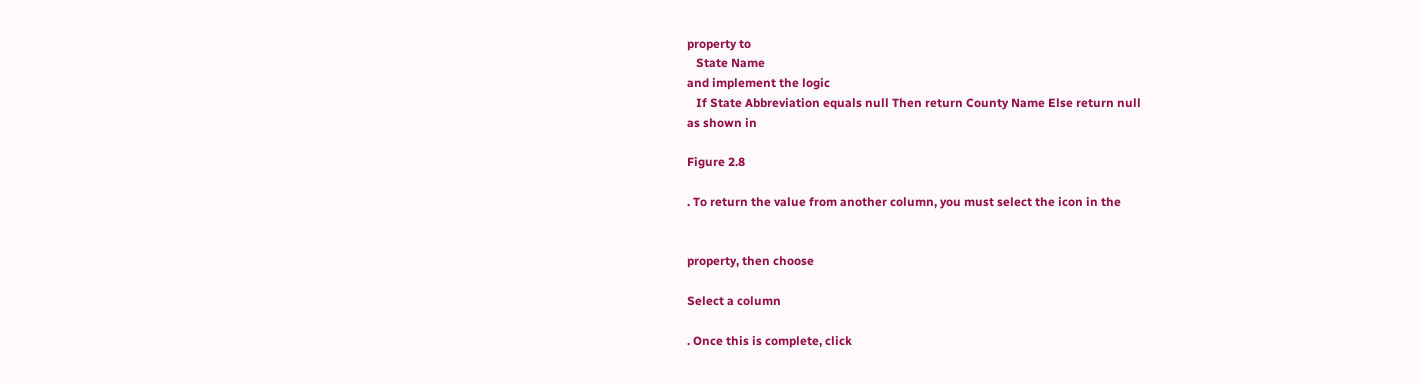property to
   State Name
and implement the logic
   If State Abbreviation equals null Then return County Name Else return null
as shown in

Figure 2.8

. To return the value from another column, you must select the icon in the


property, then choose

Select a column

. Once this is complete, click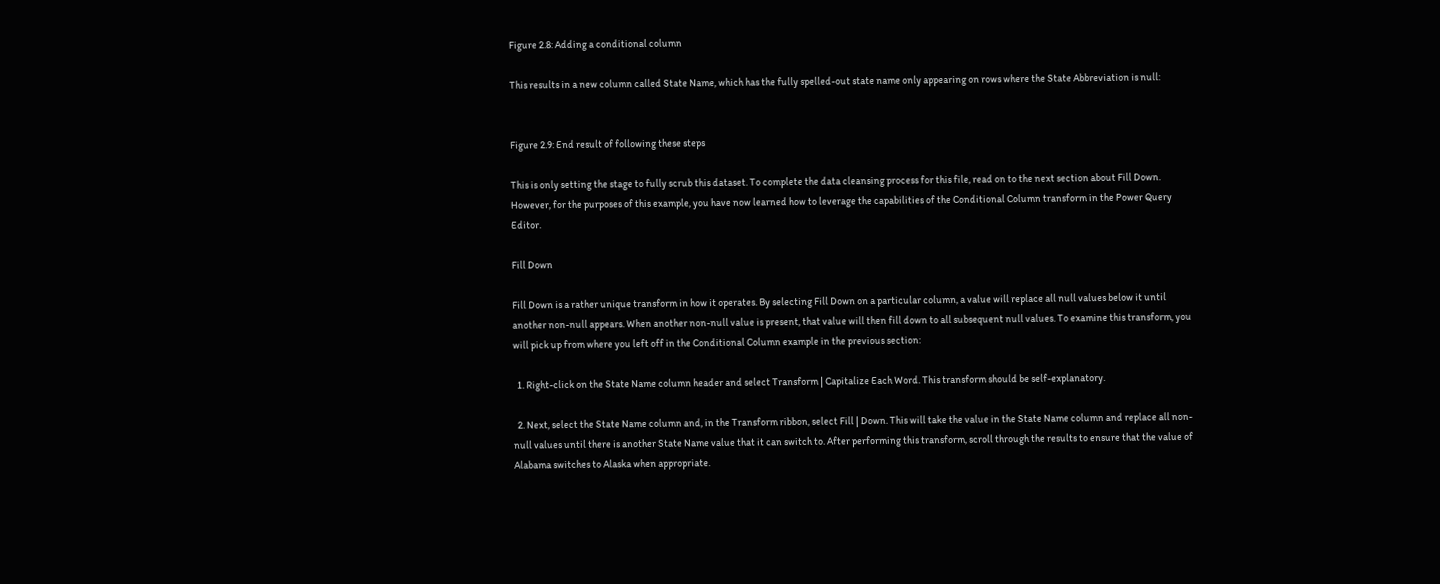Figure 2.8: Adding a conditional column

This results in a new column called State Name, which has the fully spelled-out state name only appearing on rows where the State Abbreviation is null:


Figure 2.9: End result of following these steps

This is only setting the stage to fully scrub this dataset. To complete the data cleansing process for this file, read on to the next section about Fill Down. However, for the purposes of this example, you have now learned how to leverage the capabilities of the Conditional Column transform in the Power Query Editor.

Fill Down

Fill Down is a rather unique transform in how it operates. By selecting Fill Down on a particular column, a value will replace all null values below it until another non-null appears. When another non-null value is present, that value will then fill down to all subsequent null values. To examine this transform, you will pick up from where you left off in the Conditional Column example in the previous section:

  1. Right-click on the State Name column header and select Transform | Capitalize Each Word. This transform should be self-explanatory.

  2. Next, select the State Name column and, in the Transform ribbon, select Fill | Down. This will take the value in the State Name column and replace all non-null values until there is another State Name value that it can switch to. After performing this transform, scroll through the results to ensure that the value of Alabama switches to Alaska when appropriate.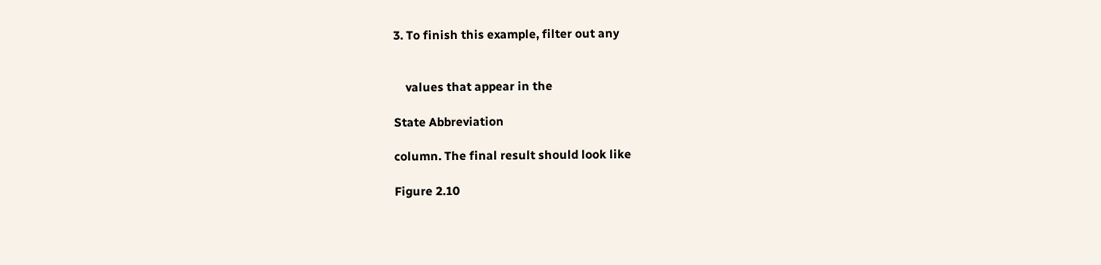3. To finish this example, filter out any


    values that appear in the

State Abbreviation

column. The final result should look like

Figure 2.10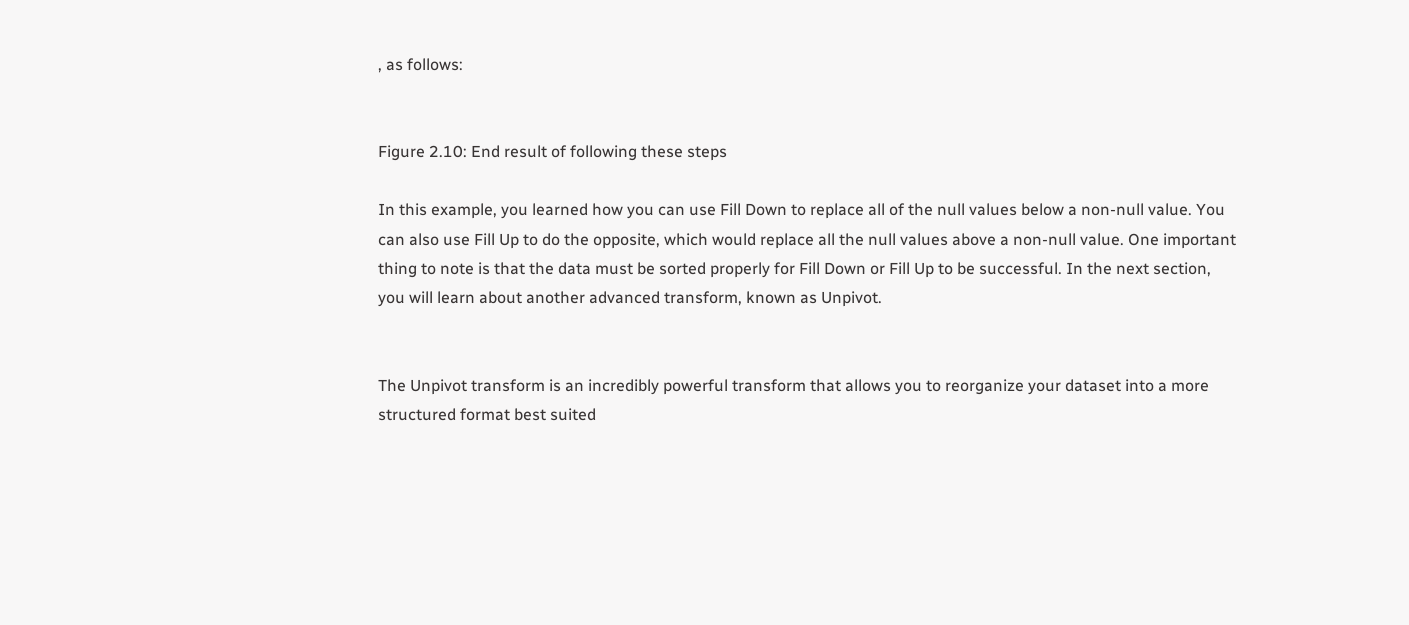, as follows:


Figure 2.10: End result of following these steps

In this example, you learned how you can use Fill Down to replace all of the null values below a non-null value. You can also use Fill Up to do the opposite, which would replace all the null values above a non-null value. One important thing to note is that the data must be sorted properly for Fill Down or Fill Up to be successful. In the next section, you will learn about another advanced transform, known as Unpivot.


The Unpivot transform is an incredibly powerful transform that allows you to reorganize your dataset into a more structured format best suited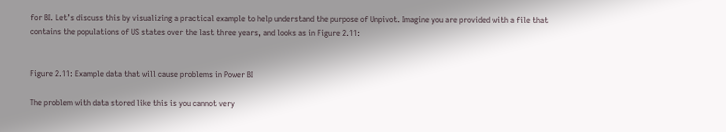for BI. Let’s discuss this by visualizing a practical example to help understand the purpose of Unpivot. Imagine you are provided with a file that contains the populations of US states over the last three years, and looks as in Figure 2.11:


Figure 2.11: Example data that will cause problems in Power BI

The problem with data stored like this is you cannot very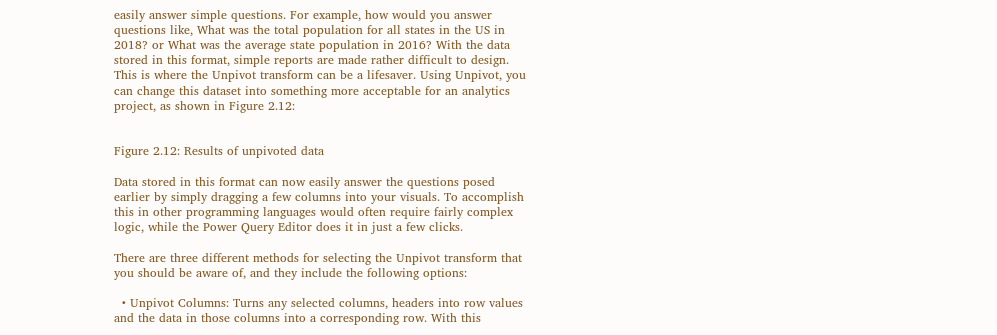easily answer simple questions. For example, how would you answer questions like, What was the total population for all states in the US in 2018? or What was the average state population in 2016? With the data stored in this format, simple reports are made rather difficult to design. This is where the Unpivot transform can be a lifesaver. Using Unpivot, you can change this dataset into something more acceptable for an analytics project, as shown in Figure 2.12:


Figure 2.12: Results of unpivoted data

Data stored in this format can now easily answer the questions posed earlier by simply dragging a few columns into your visuals. To accomplish this in other programming languages would often require fairly complex logic, while the Power Query Editor does it in just a few clicks.

There are three different methods for selecting the Unpivot transform that you should be aware of, and they include the following options:

  • Unpivot Columns: Turns any selected columns, headers into row values and the data in those columns into a corresponding row. With this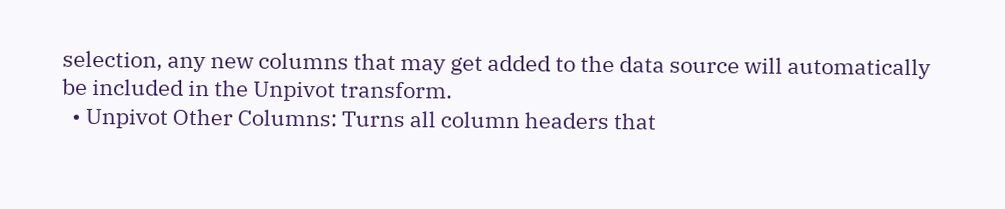selection, any new columns that may get added to the data source will automatically be included in the Unpivot transform.
  • Unpivot Other Columns: Turns all column headers that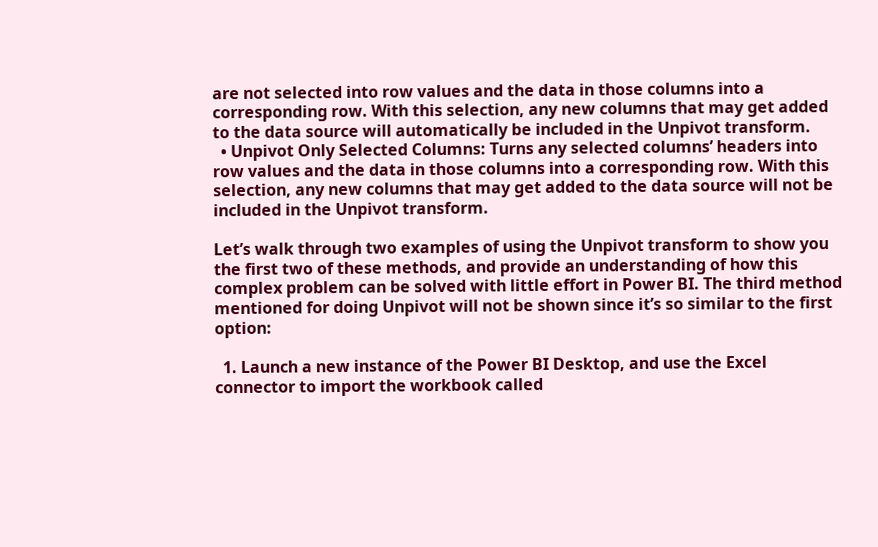are not selected into row values and the data in those columns into a corresponding row. With this selection, any new columns that may get added to the data source will automatically be included in the Unpivot transform.
  • Unpivot Only Selected Columns: Turns any selected columns’ headers into row values and the data in those columns into a corresponding row. With this selection, any new columns that may get added to the data source will not be included in the Unpivot transform.

Let’s walk through two examples of using the Unpivot transform to show you the first two of these methods, and provide an understanding of how this complex problem can be solved with little effort in Power BI. The third method mentioned for doing Unpivot will not be shown since it’s so similar to the first option:

  1. Launch a new instance of the Power BI Desktop, and use the Excel connector to import the workbook called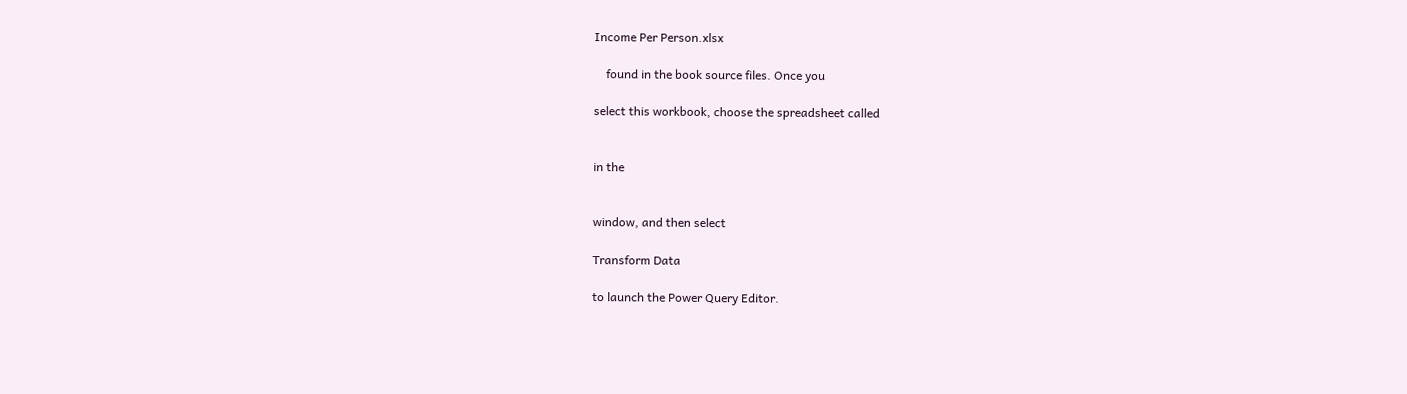Income Per Person.xlsx

    found in the book source files. Once you

select this workbook, choose the spreadsheet called


in the


window, and then select

Transform Data

to launch the Power Query Editor.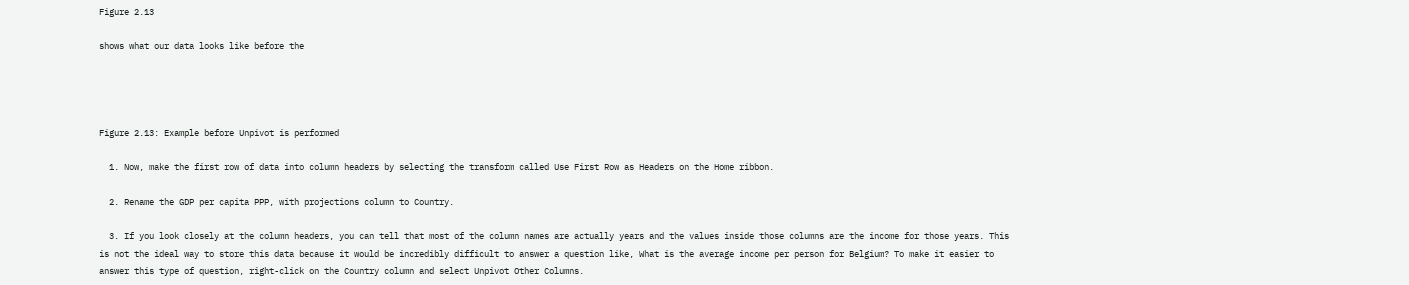Figure 2.13

shows what our data looks like before the




Figure 2.13: Example before Unpivot is performed

  1. Now, make the first row of data into column headers by selecting the transform called Use First Row as Headers on the Home ribbon.

  2. Rename the GDP per capita PPP, with projections column to Country.

  3. If you look closely at the column headers, you can tell that most of the column names are actually years and the values inside those columns are the income for those years. This is not the ideal way to store this data because it would be incredibly difficult to answer a question like, What is the average income per person for Belgium? To make it easier to answer this type of question, right-click on the Country column and select Unpivot Other Columns.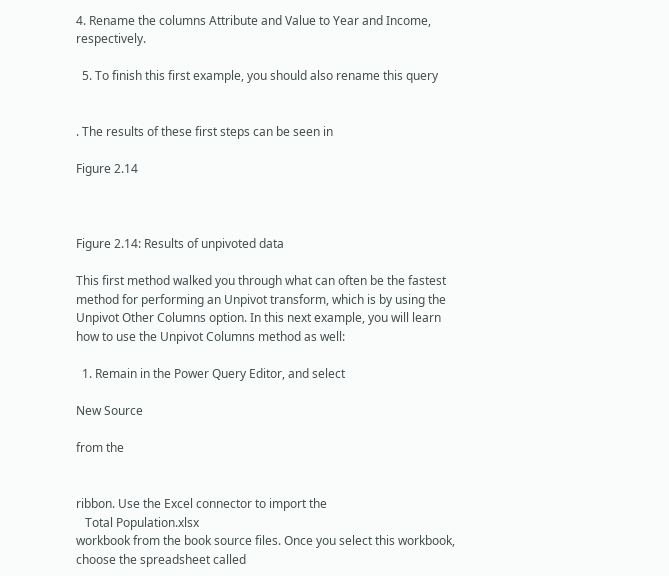4. Rename the columns Attribute and Value to Year and Income, respectively.

  5. To finish this first example, you should also rename this query


. The results of these first steps can be seen in

Figure 2.14



Figure 2.14: Results of unpivoted data

This first method walked you through what can often be the fastest method for performing an Unpivot transform, which is by using the Unpivot Other Columns option. In this next example, you will learn how to use the Unpivot Columns method as well:

  1. Remain in the Power Query Editor, and select

New Source

from the


ribbon. Use the Excel connector to import the
   Total Population.xlsx
workbook from the book source files. Once you select this workbook, choose the spreadsheet called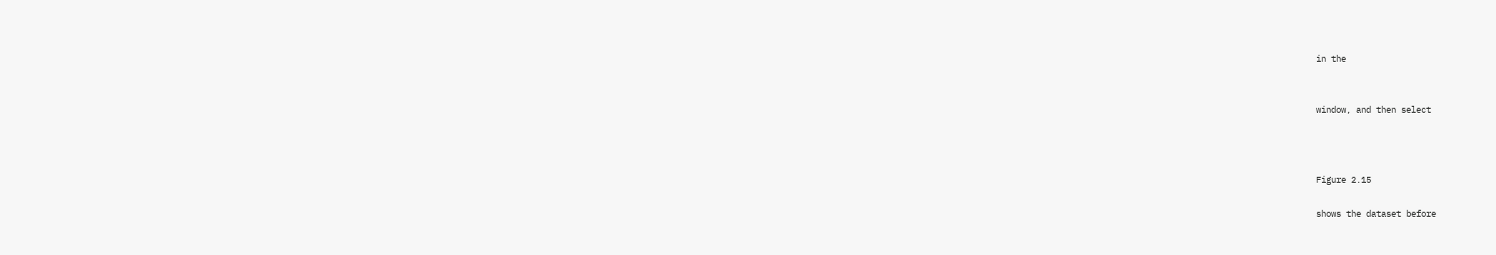in the


window, and then select



Figure 2.15

shows the dataset before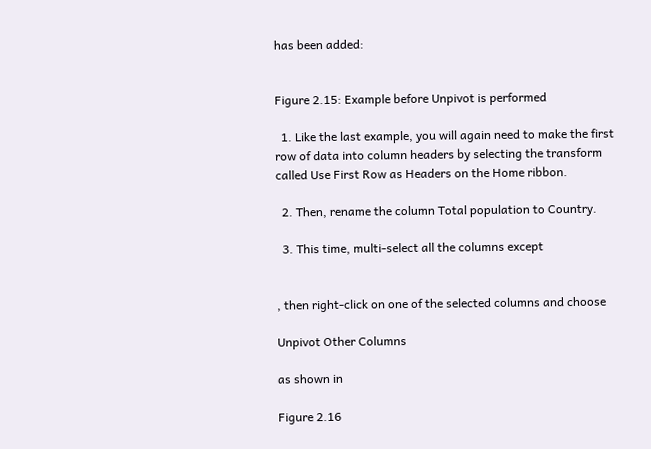has been added:


Figure 2.15: Example before Unpivot is performed

  1. Like the last example, you will again need to make the first row of data into column headers by selecting the transform called Use First Row as Headers on the Home ribbon.

  2. Then, rename the column Total population to Country.

  3. This time, multi-select all the columns except


, then right-click on one of the selected columns and choose

Unpivot Other Columns

as shown in

Figure 2.16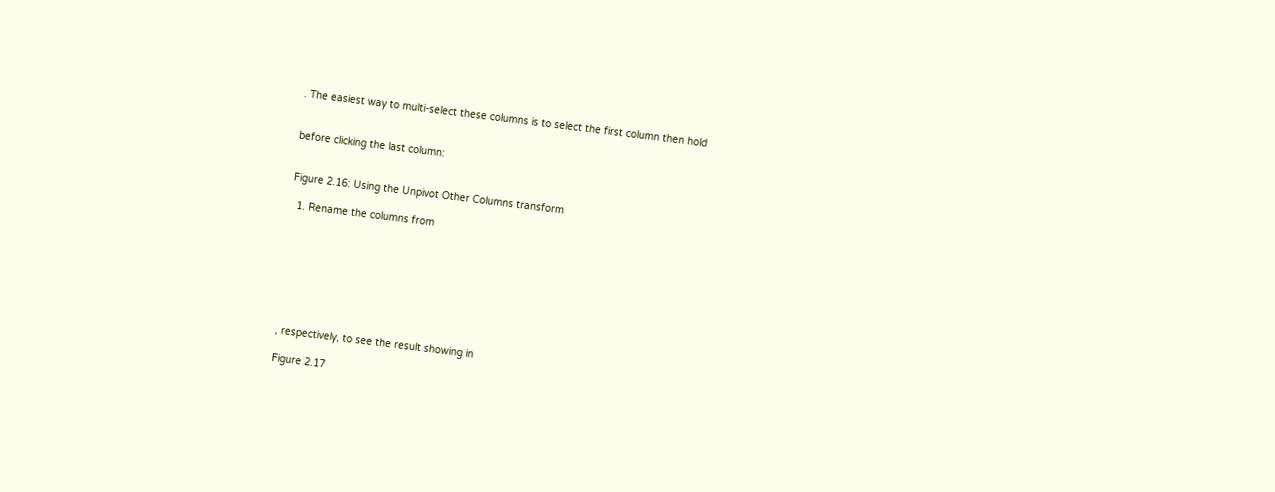. The easiest way to multi-select these columns is to select the first column then hold


before clicking the last column:


Figure 2.16: Using the Unpivot Other Columns transform

  1. Rename the columns from








, respectively, to see the result showing in

Figure 2.17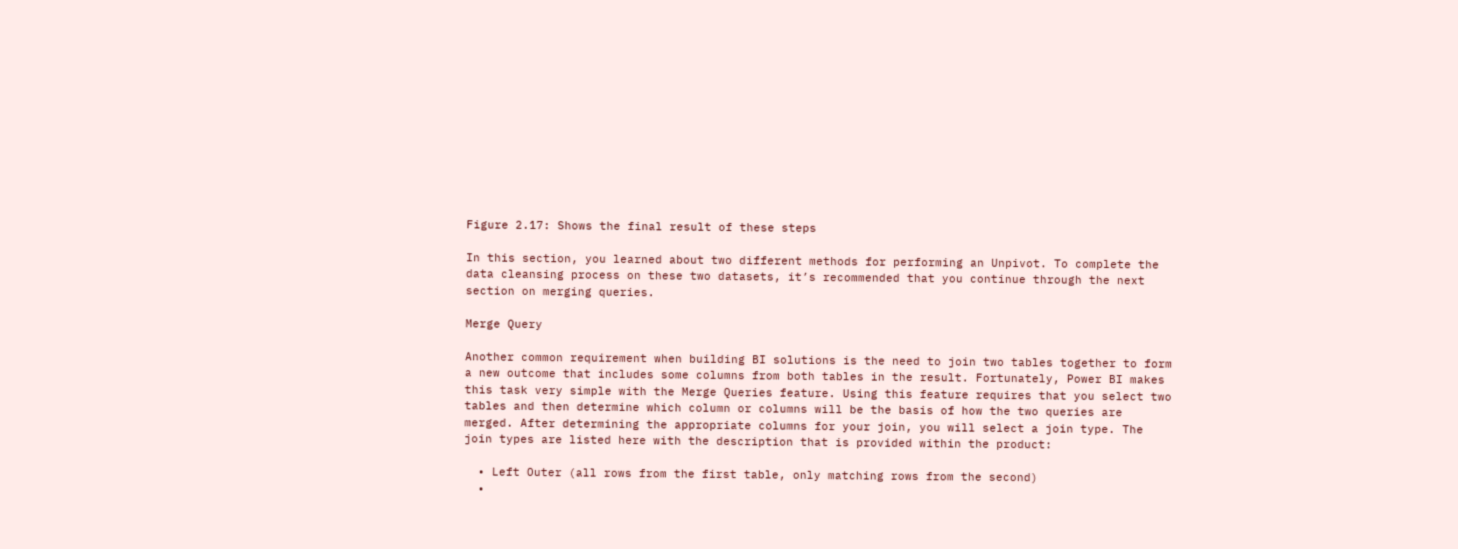Figure 2.17: Shows the final result of these steps

In this section, you learned about two different methods for performing an Unpivot. To complete the data cleansing process on these two datasets, it’s recommended that you continue through the next section on merging queries.

Merge Query

Another common requirement when building BI solutions is the need to join two tables together to form a new outcome that includes some columns from both tables in the result. Fortunately, Power BI makes this task very simple with the Merge Queries feature. Using this feature requires that you select two tables and then determine which column or columns will be the basis of how the two queries are merged. After determining the appropriate columns for your join, you will select a join type. The join types are listed here with the description that is provided within the product:

  • Left Outer (all rows from the first table, only matching rows from the second)
  •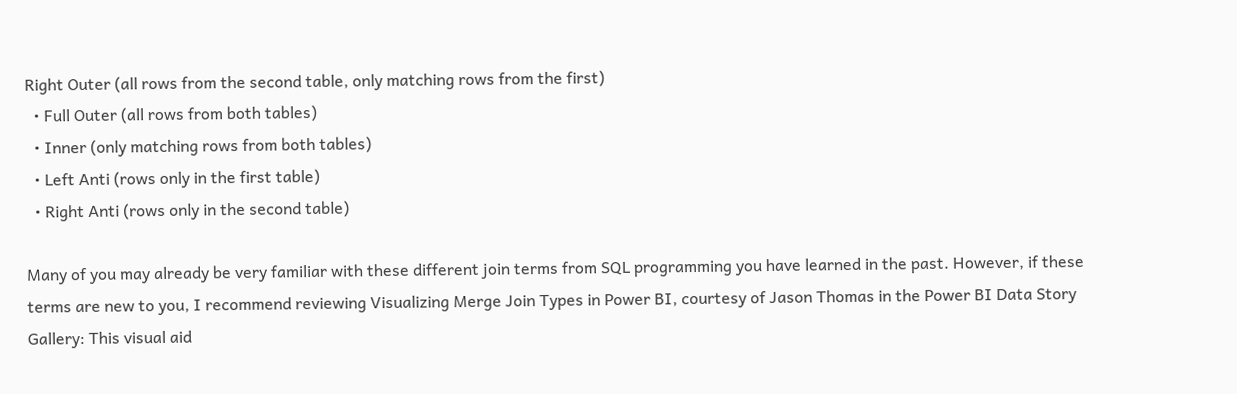Right Outer (all rows from the second table, only matching rows from the first)
  • Full Outer (all rows from both tables)
  • Inner (only matching rows from both tables)
  • Left Anti (rows only in the first table)
  • Right Anti (rows only in the second table)

Many of you may already be very familiar with these different join terms from SQL programming you have learned in the past. However, if these terms are new to you, I recommend reviewing Visualizing Merge Join Types in Power BI, courtesy of Jason Thomas in the Power BI Data Story Gallery: This visual aid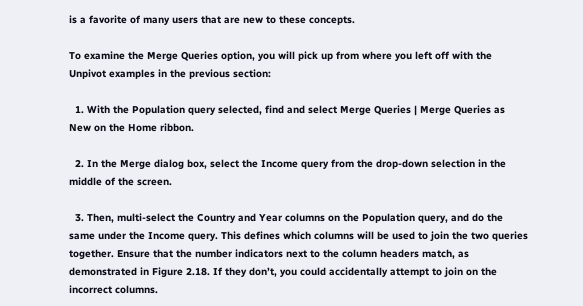is a favorite of many users that are new to these concepts.

To examine the Merge Queries option, you will pick up from where you left off with the Unpivot examples in the previous section:

  1. With the Population query selected, find and select Merge Queries | Merge Queries as New on the Home ribbon.

  2. In the Merge dialog box, select the Income query from the drop-down selection in the middle of the screen.

  3. Then, multi-select the Country and Year columns on the Population query, and do the same under the Income query. This defines which columns will be used to join the two queries together. Ensure that the number indicators next to the column headers match, as demonstrated in Figure 2.18. If they don’t, you could accidentally attempt to join on the incorrect columns.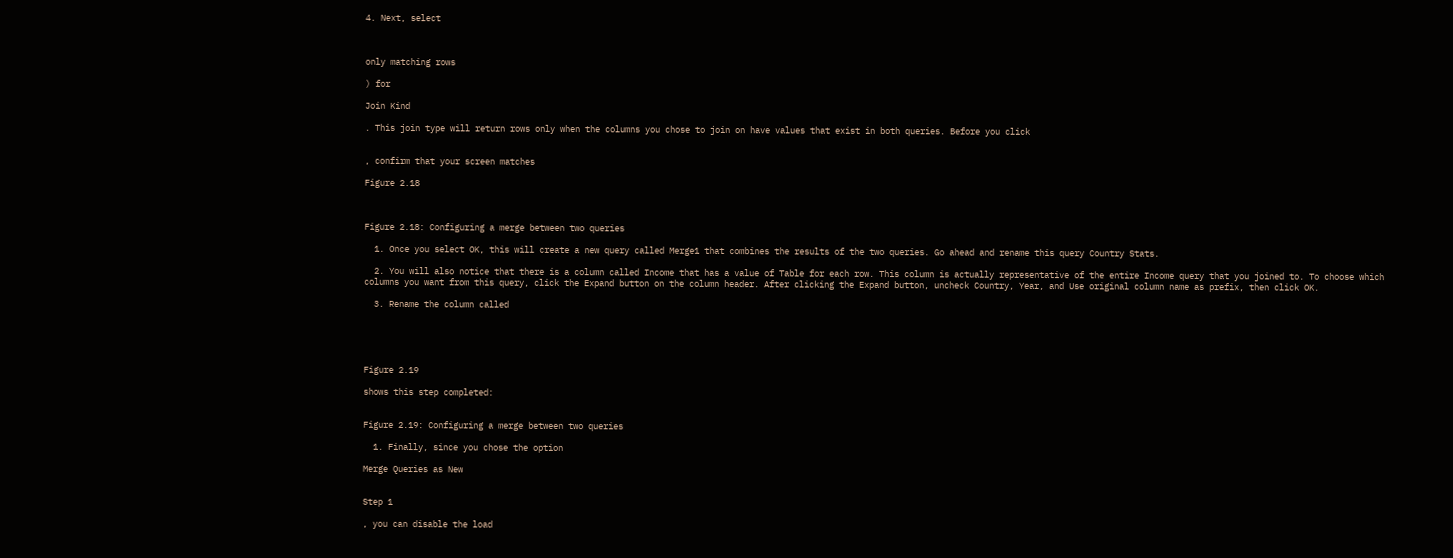4. Next, select



only matching rows

) for

Join Kind

. This join type will return rows only when the columns you chose to join on have values that exist in both queries. Before you click


, confirm that your screen matches

Figure 2.18



Figure 2.18: Configuring a merge between two queries

  1. Once you select OK, this will create a new query called Merge1 that combines the results of the two queries. Go ahead and rename this query Country Stats.

  2. You will also notice that there is a column called Income that has a value of Table for each row. This column is actually representative of the entire Income query that you joined to. To choose which columns you want from this query, click the Expand button on the column header. After clicking the Expand button, uncheck Country, Year, and Use original column name as prefix, then click OK.

  3. Rename the column called





Figure 2.19

shows this step completed:


Figure 2.19: Configuring a merge between two queries

  1. Finally, since you chose the option

Merge Queries as New


Step 1

, you can disable the load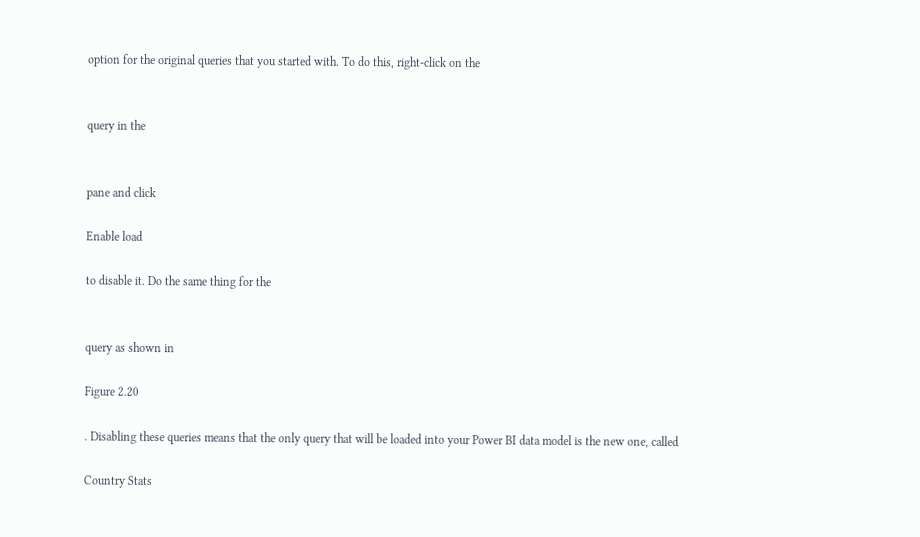option for the original queries that you started with. To do this, right-click on the


query in the


pane and click

Enable load

to disable it. Do the same thing for the


query as shown in

Figure 2.20

. Disabling these queries means that the only query that will be loaded into your Power BI data model is the new one, called

Country Stats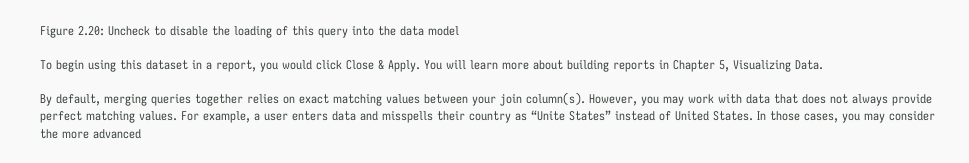Figure 2.20: Uncheck to disable the loading of this query into the data model

To begin using this dataset in a report, you would click Close & Apply. You will learn more about building reports in Chapter 5, Visualizing Data.

By default, merging queries together relies on exact matching values between your join column(s). However, you may work with data that does not always provide perfect matching values. For example, a user enters data and misspells their country as “Unite States” instead of United States. In those cases, you may consider the more advanced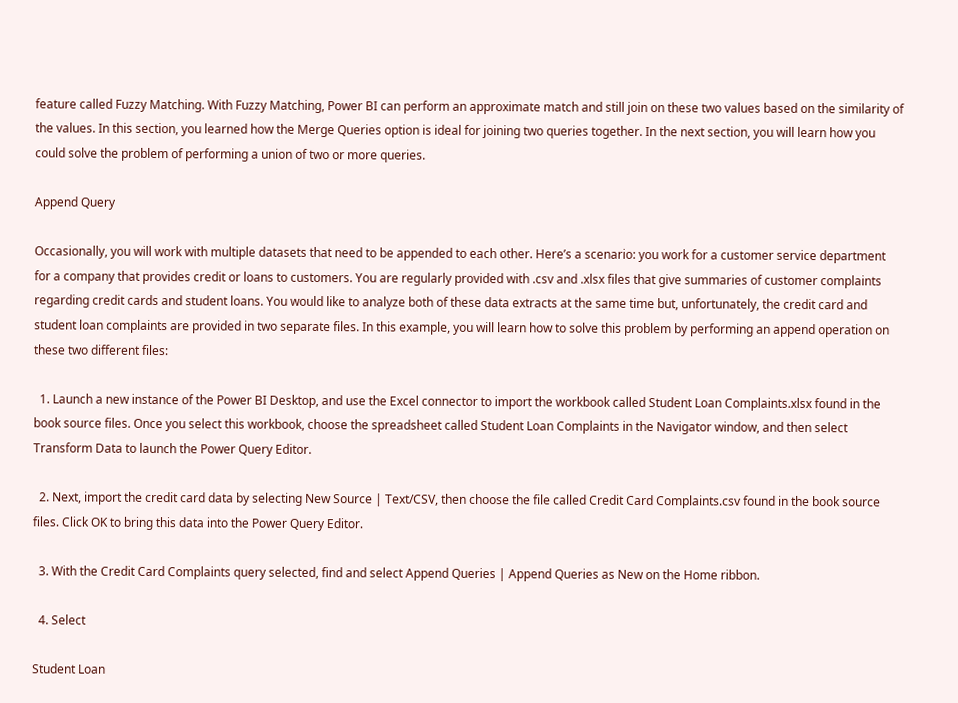feature called Fuzzy Matching. With Fuzzy Matching, Power BI can perform an approximate match and still join on these two values based on the similarity of the values. In this section, you learned how the Merge Queries option is ideal for joining two queries together. In the next section, you will learn how you could solve the problem of performing a union of two or more queries.

Append Query

Occasionally, you will work with multiple datasets that need to be appended to each other. Here’s a scenario: you work for a customer service department for a company that provides credit or loans to customers. You are regularly provided with .csv and .xlsx files that give summaries of customer complaints regarding credit cards and student loans. You would like to analyze both of these data extracts at the same time but, unfortunately, the credit card and student loan complaints are provided in two separate files. In this example, you will learn how to solve this problem by performing an append operation on these two different files:

  1. Launch a new instance of the Power BI Desktop, and use the Excel connector to import the workbook called Student Loan Complaints.xlsx found in the book source files. Once you select this workbook, choose the spreadsheet called Student Loan Complaints in the Navigator window, and then select Transform Data to launch the Power Query Editor.

  2. Next, import the credit card data by selecting New Source | Text/CSV, then choose the file called Credit Card Complaints.csv found in the book source files. Click OK to bring this data into the Power Query Editor.

  3. With the Credit Card Complaints query selected, find and select Append Queries | Append Queries as New on the Home ribbon.

  4. Select

Student Loan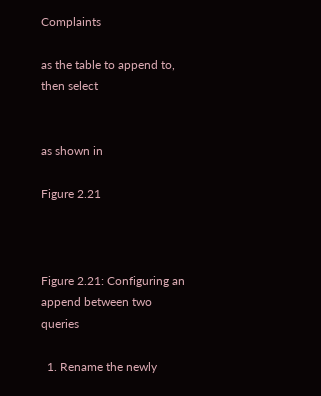Complaints

as the table to append to, then select


as shown in

Figure 2.21



Figure 2.21: Configuring an append between two queries

  1. Rename the newly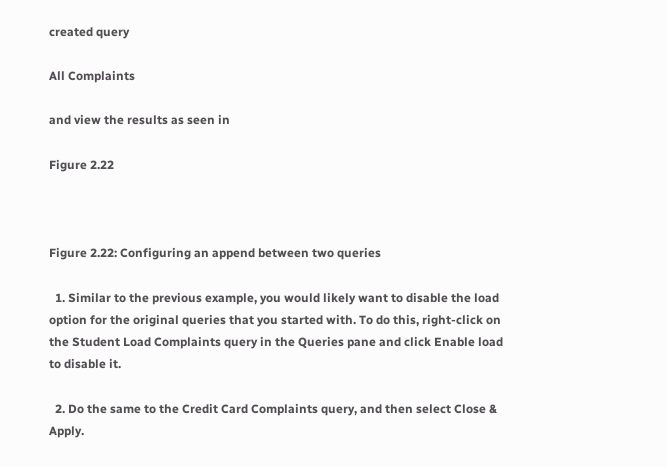created query

All Complaints

and view the results as seen in

Figure 2.22



Figure 2.22: Configuring an append between two queries

  1. Similar to the previous example, you would likely want to disable the load option for the original queries that you started with. To do this, right-click on the Student Load Complaints query in the Queries pane and click Enable load to disable it.

  2. Do the same to the Credit Card Complaints query, and then select Close & Apply.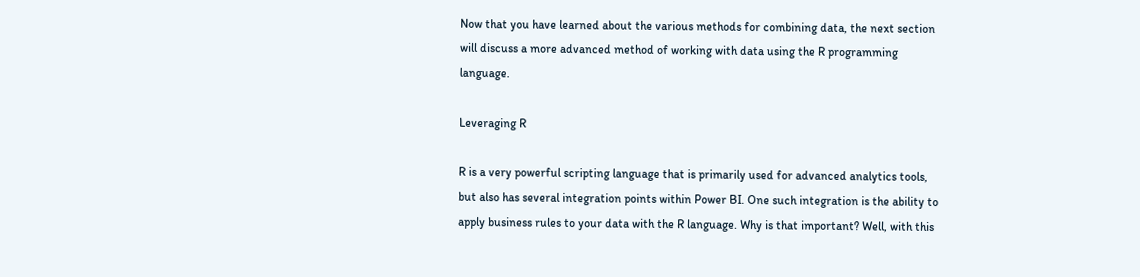Now that you have learned about the various methods for combining data, the next section will discuss a more advanced method of working with data using the R programming language.

Leveraging R

R is a very powerful scripting language that is primarily used for advanced analytics tools, but also has several integration points within Power BI. One such integration is the ability to apply business rules to your data with the R language. Why is that important? Well, with this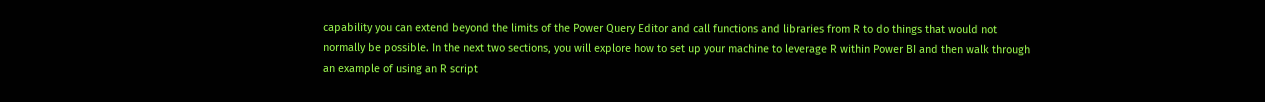capability you can extend beyond the limits of the Power Query Editor and call functions and libraries from R to do things that would not normally be possible. In the next two sections, you will explore how to set up your machine to leverage R within Power BI and then walk through an example of using an R script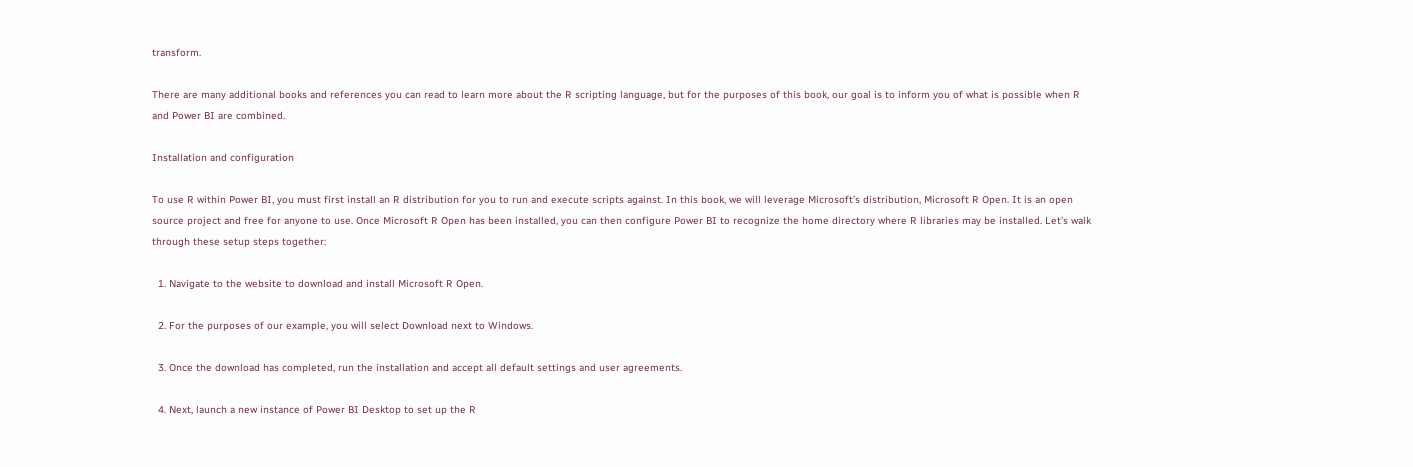transform.

There are many additional books and references you can read to learn more about the R scripting language, but for the purposes of this book, our goal is to inform you of what is possible when R and Power BI are combined.

Installation and configuration

To use R within Power BI, you must first install an R distribution for you to run and execute scripts against. In this book, we will leverage Microsoft’s distribution, Microsoft R Open. It is an open source project and free for anyone to use. Once Microsoft R Open has been installed, you can then configure Power BI to recognize the home directory where R libraries may be installed. Let’s walk through these setup steps together:

  1. Navigate to the website to download and install Microsoft R Open.

  2. For the purposes of our example, you will select Download next to Windows.

  3. Once the download has completed, run the installation and accept all default settings and user agreements.

  4. Next, launch a new instance of Power BI Desktop to set up the R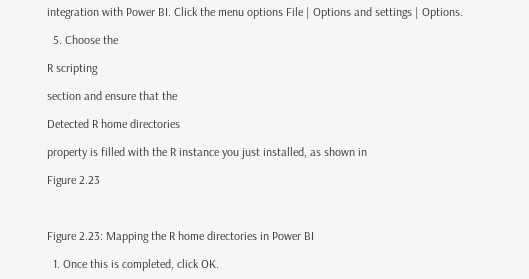integration with Power BI. Click the menu options File | Options and settings | Options.

  5. Choose the

R scripting

section and ensure that the

Detected R home directories

property is filled with the R instance you just installed, as shown in

Figure 2.23



Figure 2.23: Mapping the R home directories in Power BI

  1. Once this is completed, click OK.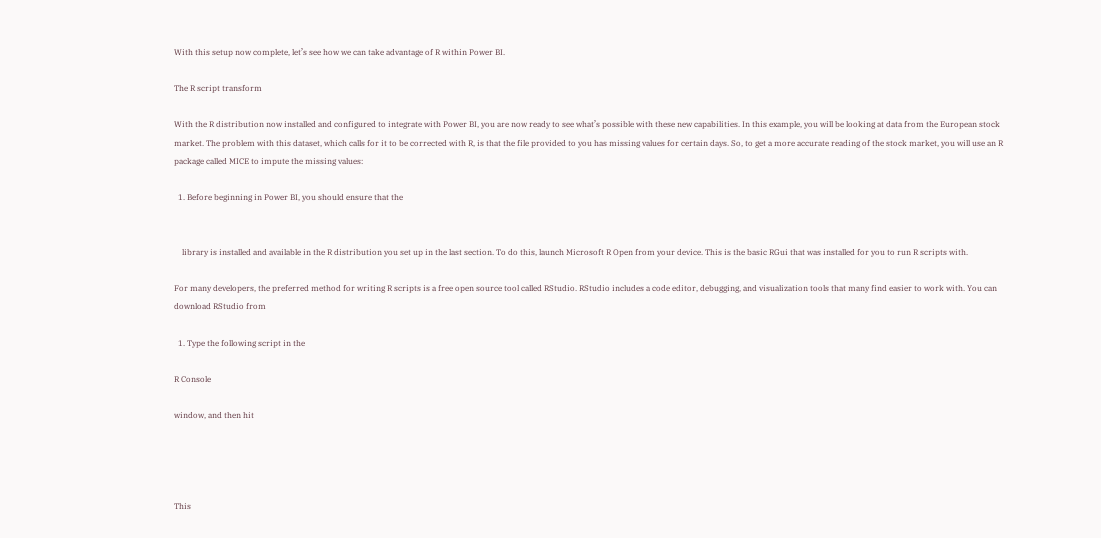With this setup now complete, let’s see how we can take advantage of R within Power BI.

The R script transform

With the R distribution now installed and configured to integrate with Power BI, you are now ready to see what’s possible with these new capabilities. In this example, you will be looking at data from the European stock market. The problem with this dataset, which calls for it to be corrected with R, is that the file provided to you has missing values for certain days. So, to get a more accurate reading of the stock market, you will use an R package called MICE to impute the missing values:

  1. Before beginning in Power BI, you should ensure that the


    library is installed and available in the R distribution you set up in the last section. To do this, launch Microsoft R Open from your device. This is the basic RGui that was installed for you to run R scripts with.

For many developers, the preferred method for writing R scripts is a free open source tool called RStudio. RStudio includes a code editor, debugging, and visualization tools that many find easier to work with. You can download RStudio from

  1. Type the following script in the

R Console

window, and then hit




This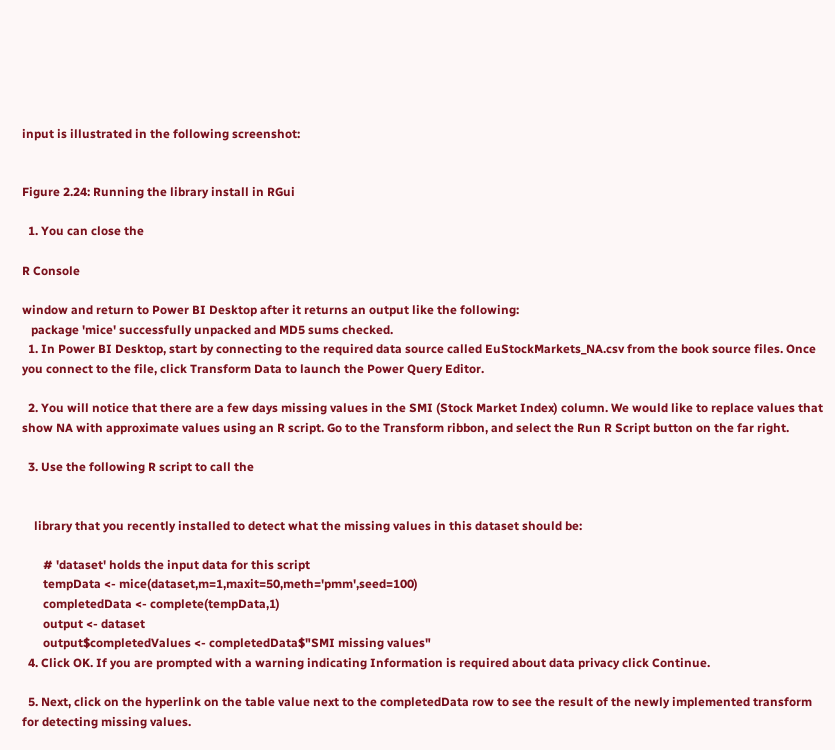input is illustrated in the following screenshot:


Figure 2.24: Running the library install in RGui

  1. You can close the

R Console

window and return to Power BI Desktop after it returns an output like the following:
   package 'mice' successfully unpacked and MD5 sums checked.
  1. In Power BI Desktop, start by connecting to the required data source called EuStockMarkets_NA.csv from the book source files. Once you connect to the file, click Transform Data to launch the Power Query Editor.

  2. You will notice that there are a few days missing values in the SMI (Stock Market Index) column. We would like to replace values that show NA with approximate values using an R script. Go to the Transform ribbon, and select the Run R Script button on the far right.

  3. Use the following R script to call the


    library that you recently installed to detect what the missing values in this dataset should be:

       # 'dataset' holds the input data for this script
       tempData <- mice(dataset,m=1,maxit=50,meth='pmm',seed=100)
       completedData <- complete(tempData,1)
       output <- dataset
       output$completedValues <- completedData$"SMI missing values"
  4. Click OK. If you are prompted with a warning indicating Information is required about data privacy click Continue.

  5. Next, click on the hyperlink on the table value next to the completedData row to see the result of the newly implemented transform for detecting missing values.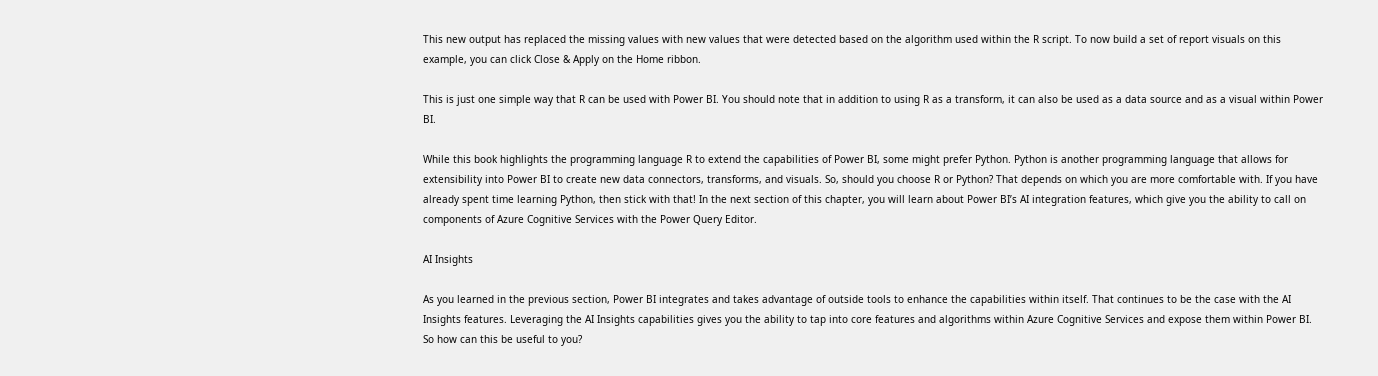This new output has replaced the missing values with new values that were detected based on the algorithm used within the R script. To now build a set of report visuals on this example, you can click Close & Apply on the Home ribbon.

This is just one simple way that R can be used with Power BI. You should note that in addition to using R as a transform, it can also be used as a data source and as a visual within Power BI.

While this book highlights the programming language R to extend the capabilities of Power BI, some might prefer Python. Python is another programming language that allows for extensibility into Power BI to create new data connectors, transforms, and visuals. So, should you choose R or Python? That depends on which you are more comfortable with. If you have already spent time learning Python, then stick with that! In the next section of this chapter, you will learn about Power BI’s AI integration features, which give you the ability to call on components of Azure Cognitive Services with the Power Query Editor.

AI Insights

As you learned in the previous section, Power BI integrates and takes advantage of outside tools to enhance the capabilities within itself. That continues to be the case with the AI Insights features. Leveraging the AI Insights capabilities gives you the ability to tap into core features and algorithms within Azure Cognitive Services and expose them within Power BI. So how can this be useful to you?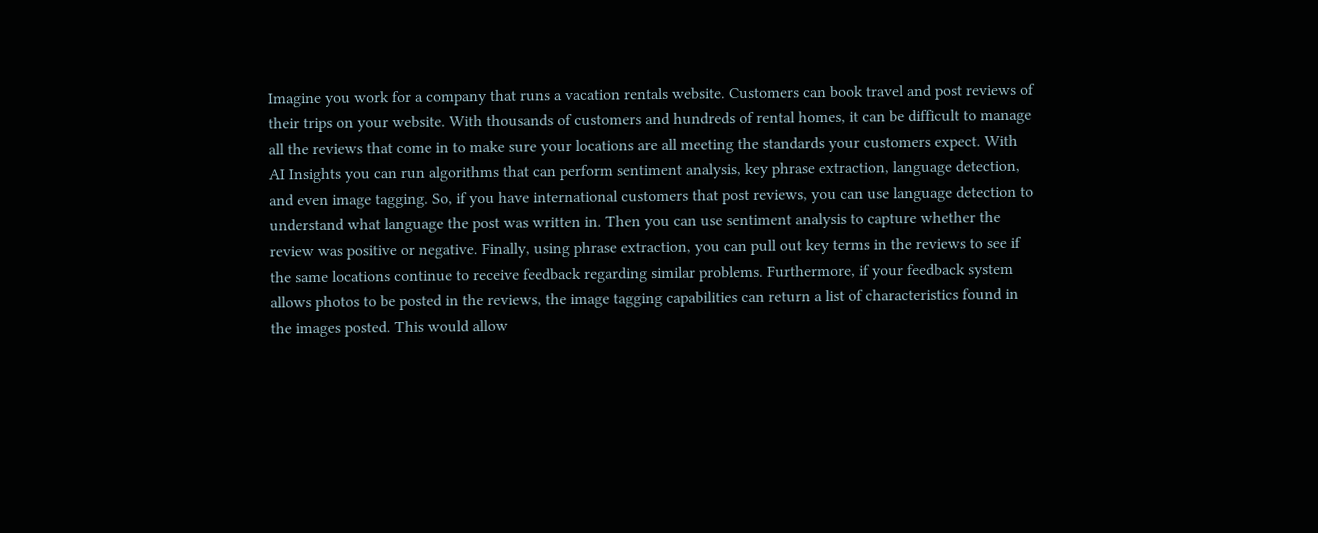Imagine you work for a company that runs a vacation rentals website. Customers can book travel and post reviews of their trips on your website. With thousands of customers and hundreds of rental homes, it can be difficult to manage all the reviews that come in to make sure your locations are all meeting the standards your customers expect. With AI Insights you can run algorithms that can perform sentiment analysis, key phrase extraction, language detection, and even image tagging. So, if you have international customers that post reviews, you can use language detection to understand what language the post was written in. Then you can use sentiment analysis to capture whether the review was positive or negative. Finally, using phrase extraction, you can pull out key terms in the reviews to see if the same locations continue to receive feedback regarding similar problems. Furthermore, if your feedback system allows photos to be posted in the reviews, the image tagging capabilities can return a list of characteristics found in the images posted. This would allow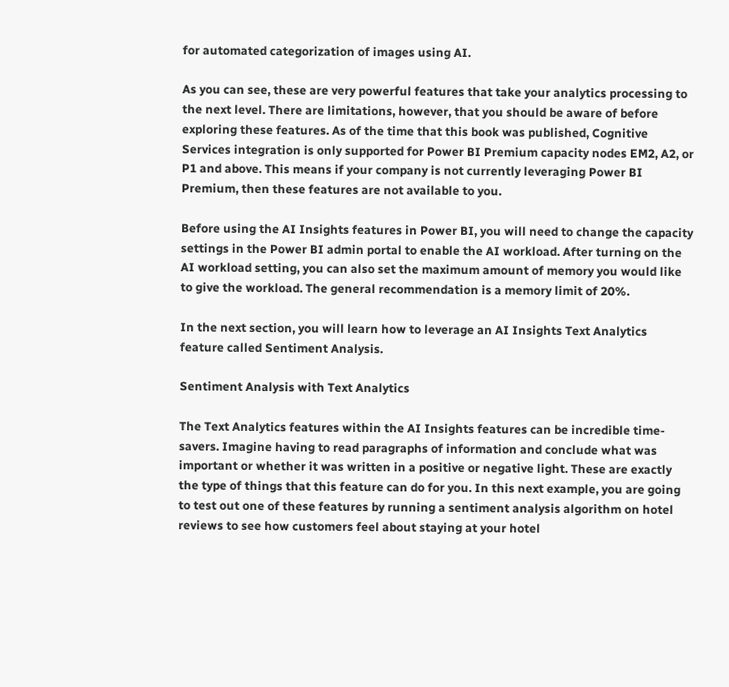for automated categorization of images using AI.

As you can see, these are very powerful features that take your analytics processing to the next level. There are limitations, however, that you should be aware of before exploring these features. As of the time that this book was published, Cognitive Services integration is only supported for Power BI Premium capacity nodes EM2, A2, or P1 and above. This means if your company is not currently leveraging Power BI Premium, then these features are not available to you.

Before using the AI Insights features in Power BI, you will need to change the capacity settings in the Power BI admin portal to enable the AI workload. After turning on the AI workload setting, you can also set the maximum amount of memory you would like to give the workload. The general recommendation is a memory limit of 20%.

In the next section, you will learn how to leverage an AI Insights Text Analytics feature called Sentiment Analysis.

Sentiment Analysis with Text Analytics

The Text Analytics features within the AI Insights features can be incredible time-savers. Imagine having to read paragraphs of information and conclude what was important or whether it was written in a positive or negative light. These are exactly the type of things that this feature can do for you. In this next example, you are going to test out one of these features by running a sentiment analysis algorithm on hotel reviews to see how customers feel about staying at your hotel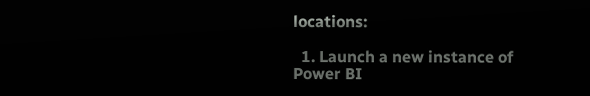locations:

  1. Launch a new instance of Power BI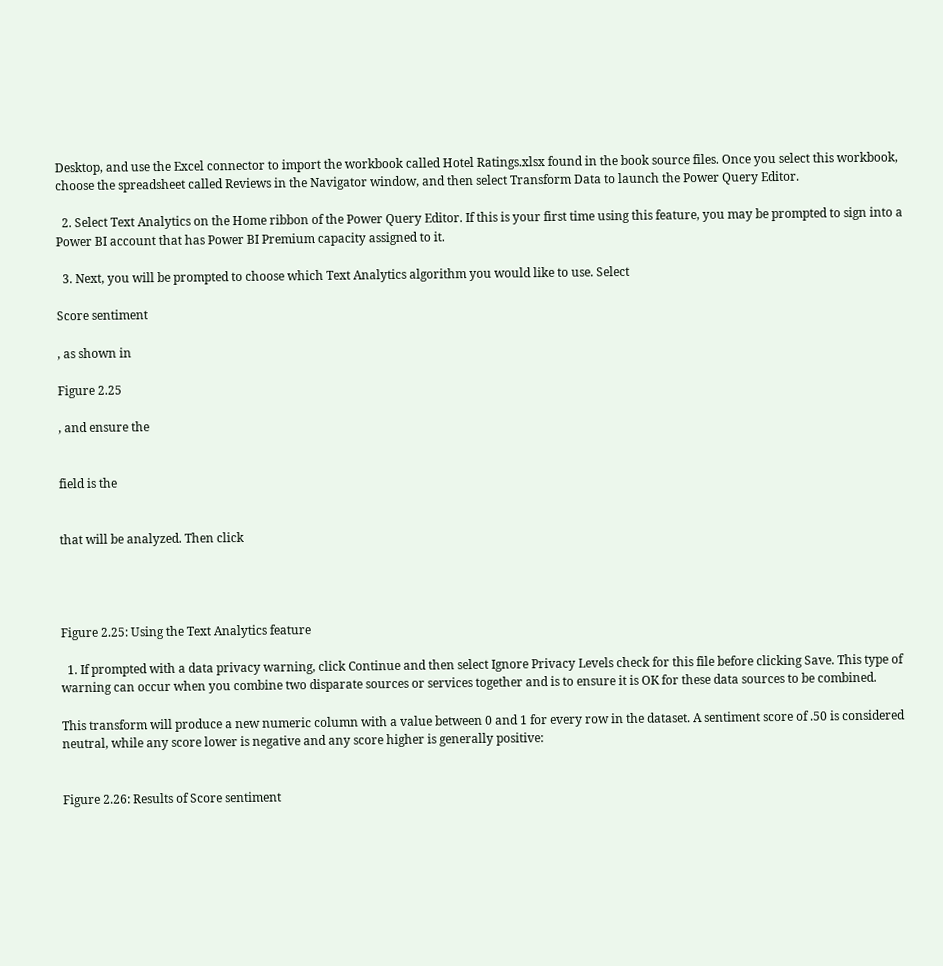Desktop, and use the Excel connector to import the workbook called Hotel Ratings.xlsx found in the book source files. Once you select this workbook, choose the spreadsheet called Reviews in the Navigator window, and then select Transform Data to launch the Power Query Editor.

  2. Select Text Analytics on the Home ribbon of the Power Query Editor. If this is your first time using this feature, you may be prompted to sign into a Power BI account that has Power BI Premium capacity assigned to it.

  3. Next, you will be prompted to choose which Text Analytics algorithm you would like to use. Select

Score sentiment

, as shown in

Figure 2.25

, and ensure the


field is the


that will be analyzed. Then click




Figure 2.25: Using the Text Analytics feature

  1. If prompted with a data privacy warning, click Continue and then select Ignore Privacy Levels check for this file before clicking Save. This type of warning can occur when you combine two disparate sources or services together and is to ensure it is OK for these data sources to be combined.

This transform will produce a new numeric column with a value between 0 and 1 for every row in the dataset. A sentiment score of .50 is considered neutral, while any score lower is negative and any score higher is generally positive:


Figure 2.26: Results of Score sentiment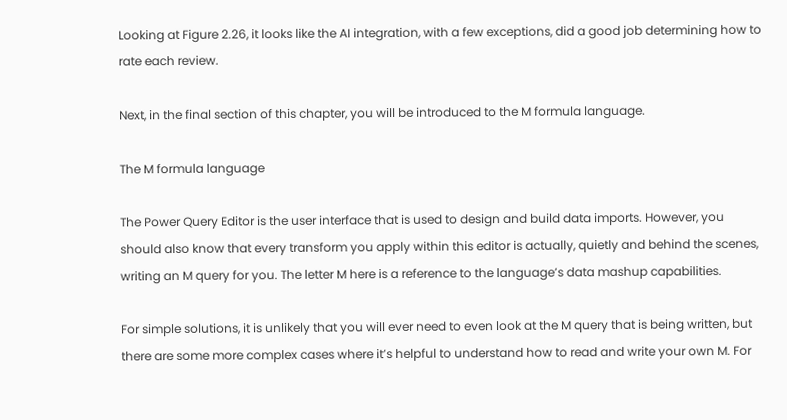Looking at Figure 2.26, it looks like the AI integration, with a few exceptions, did a good job determining how to rate each review.

Next, in the final section of this chapter, you will be introduced to the M formula language.

The M formula language

The Power Query Editor is the user interface that is used to design and build data imports. However, you should also know that every transform you apply within this editor is actually, quietly and behind the scenes, writing an M query for you. The letter M here is a reference to the language’s data mashup capabilities.

For simple solutions, it is unlikely that you will ever need to even look at the M query that is being written, but there are some more complex cases where it’s helpful to understand how to read and write your own M. For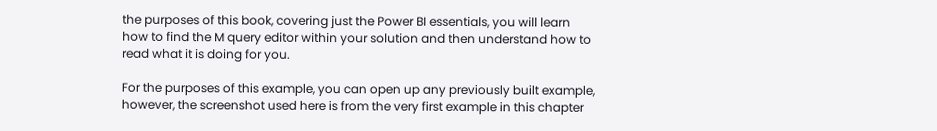the purposes of this book, covering just the Power BI essentials, you will learn how to find the M query editor within your solution and then understand how to read what it is doing for you.

For the purposes of this example, you can open up any previously built example, however, the screenshot used here is from the very first example in this chapter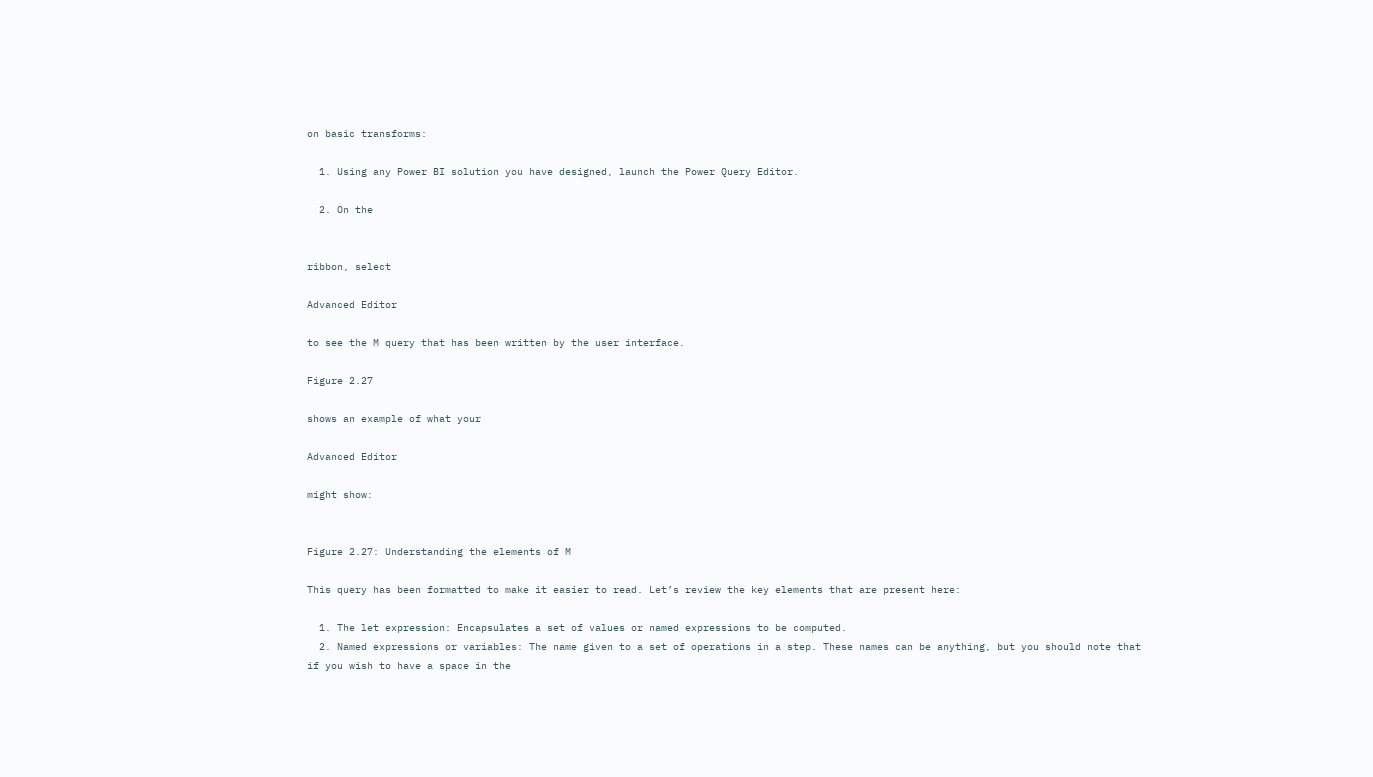on basic transforms:

  1. Using any Power BI solution you have designed, launch the Power Query Editor.

  2. On the


ribbon, select

Advanced Editor

to see the M query that has been written by the user interface.

Figure 2.27

shows an example of what your

Advanced Editor

might show:


Figure 2.27: Understanding the elements of M

This query has been formatted to make it easier to read. Let’s review the key elements that are present here:

  1. The let expression: Encapsulates a set of values or named expressions to be computed.
  2. Named expressions or variables: The name given to a set of operations in a step. These names can be anything, but you should note that if you wish to have a space in the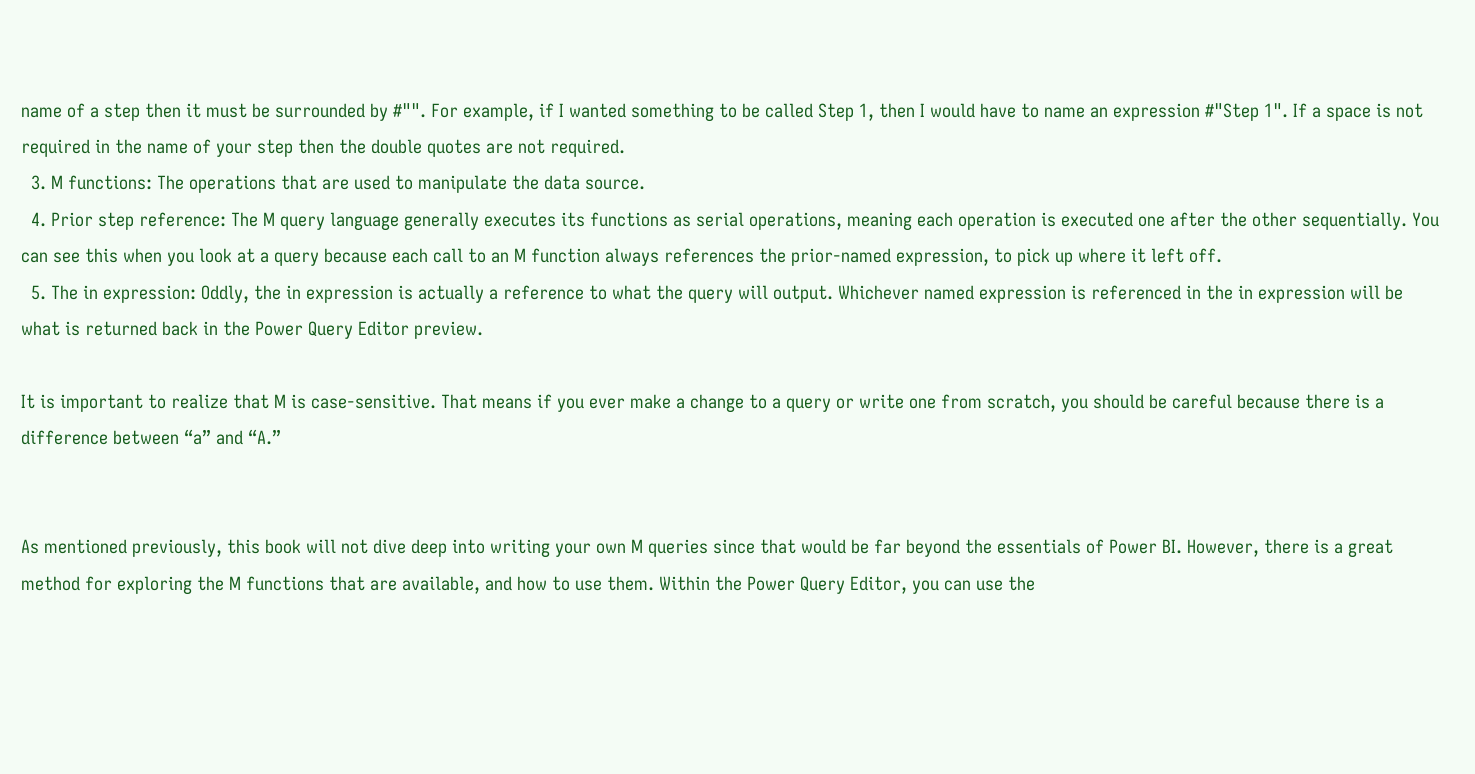name of a step then it must be surrounded by #"". For example, if I wanted something to be called Step 1, then I would have to name an expression #"Step 1". If a space is not required in the name of your step then the double quotes are not required.
  3. M functions: The operations that are used to manipulate the data source.
  4. Prior step reference: The M query language generally executes its functions as serial operations, meaning each operation is executed one after the other sequentially. You can see this when you look at a query because each call to an M function always references the prior-named expression, to pick up where it left off.
  5. The in expression: Oddly, the in expression is actually a reference to what the query will output. Whichever named expression is referenced in the in expression will be what is returned back in the Power Query Editor preview.

It is important to realize that M is case-sensitive. That means if you ever make a change to a query or write one from scratch, you should be careful because there is a difference between “a” and “A.”


As mentioned previously, this book will not dive deep into writing your own M queries since that would be far beyond the essentials of Power BI. However, there is a great method for exploring the M functions that are available, and how to use them. Within the Power Query Editor, you can use the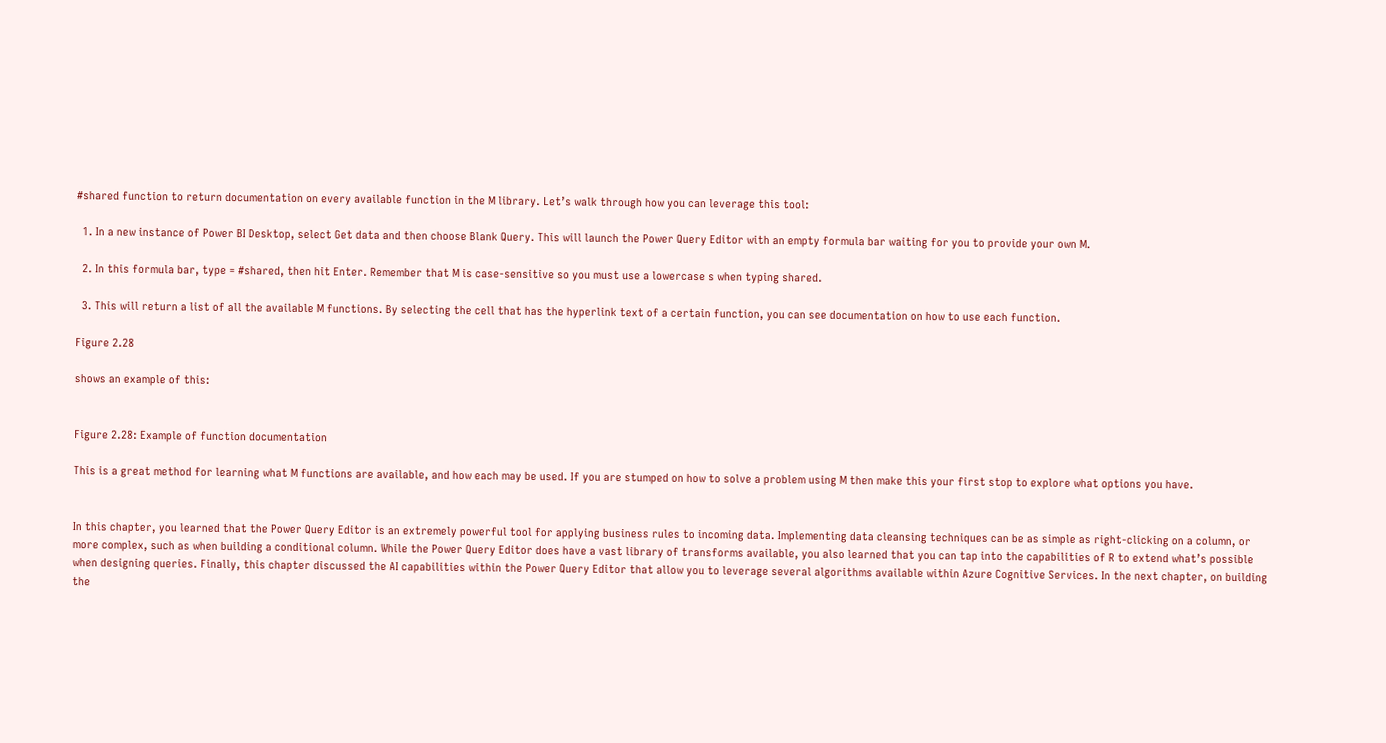#shared function to return documentation on every available function in the M library. Let’s walk through how you can leverage this tool:

  1. In a new instance of Power BI Desktop, select Get data and then choose Blank Query. This will launch the Power Query Editor with an empty formula bar waiting for you to provide your own M.

  2. In this formula bar, type = #shared, then hit Enter. Remember that M is case-sensitive so you must use a lowercase s when typing shared.

  3. This will return a list of all the available M functions. By selecting the cell that has the hyperlink text of a certain function, you can see documentation on how to use each function.

Figure 2.28

shows an example of this:


Figure 2.28: Example of function documentation

This is a great method for learning what M functions are available, and how each may be used. If you are stumped on how to solve a problem using M then make this your first stop to explore what options you have.


In this chapter, you learned that the Power Query Editor is an extremely powerful tool for applying business rules to incoming data. Implementing data cleansing techniques can be as simple as right-clicking on a column, or more complex, such as when building a conditional column. While the Power Query Editor does have a vast library of transforms available, you also learned that you can tap into the capabilities of R to extend what’s possible when designing queries. Finally, this chapter discussed the AI capabilities within the Power Query Editor that allow you to leverage several algorithms available within Azure Cognitive Services. In the next chapter, on building the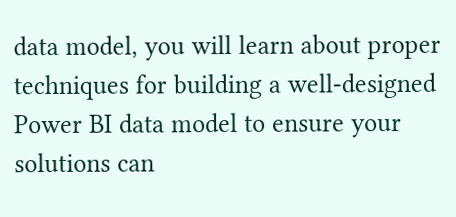data model, you will learn about proper techniques for building a well-designed Power BI data model to ensure your solutions can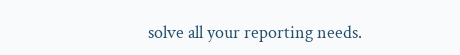solve all your reporting needs.